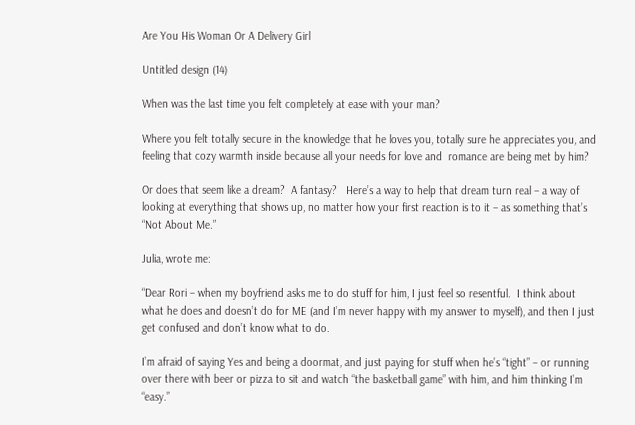Are You His Woman Or A Delivery Girl

Untitled design (14)

When was the last time you felt completely at ease with your man?

Where you felt totally secure in the knowledge that he loves you, totally sure he appreciates you, and feeling that cozy warmth inside because all your needs for love and  romance are being met by him?

Or does that seem like a dream?  A fantasy?   Here’s a way to help that dream turn real – a way of looking at everything that shows up, no matter how your first reaction is to it – as something that’s “Not About Me.”

Julia, wrote me:

“Dear Rori – when my boyfriend asks me to do stuff for him, I just feel so resentful.  I think about what he does and doesn’t do for ME (and I’m never happy with my answer to myself), and then I just get confused and don’t know what to do.

I’m afraid of saying Yes and being a doormat, and just paying for stuff when he’s “tight” – or running over there with beer or pizza to sit and watch “the basketball game” with him, and him thinking I’m “easy.”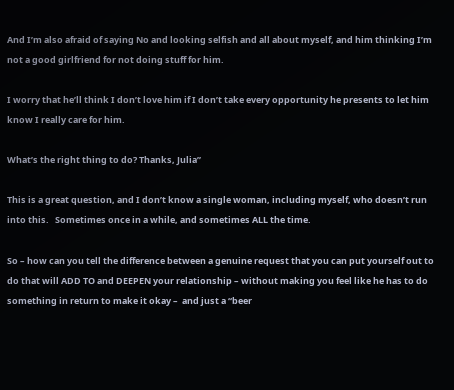And I’m also afraid of saying No and looking selfish and all about myself, and him thinking I’m not a good girlfriend for not doing stuff for him.

I worry that he’ll think I don’t love him if I don’t take every opportunity he presents to let him know I really care for him.

What’s the right thing to do? Thanks, Julia”

This is a great question, and I don’t know a single woman, including myself, who doesn’t run into this.   Sometimes once in a while, and sometimes ALL the time.

So – how can you tell the difference between a genuine request that you can put yourself out to do that will ADD TO and DEEPEN your relationship – without making you feel like he has to do something in return to make it okay –  and just a “beer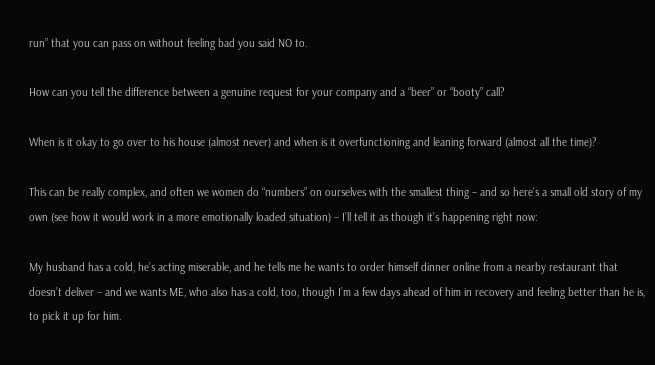run” that you can pass on without feeling bad you said NO to.

How can you tell the difference between a genuine request for your company and a “beer” or “booty” call?

When is it okay to go over to his house (almost never) and when is it overfunctioning and leaning forward (almost all the time)?

This can be really complex, and often we women do “numbers” on ourselves with the smallest thing – and so here’s a small old story of my own (see how it would work in a more emotionally loaded situation) – I’ll tell it as though it’s happening right now:

My husband has a cold, he’s acting miserable, and he tells me he wants to order himself dinner online from a nearby restaurant that doesn’t deliver – and we wants ME, who also has a cold, too, though I’m a few days ahead of him in recovery and feeling better than he is, to pick it up for him.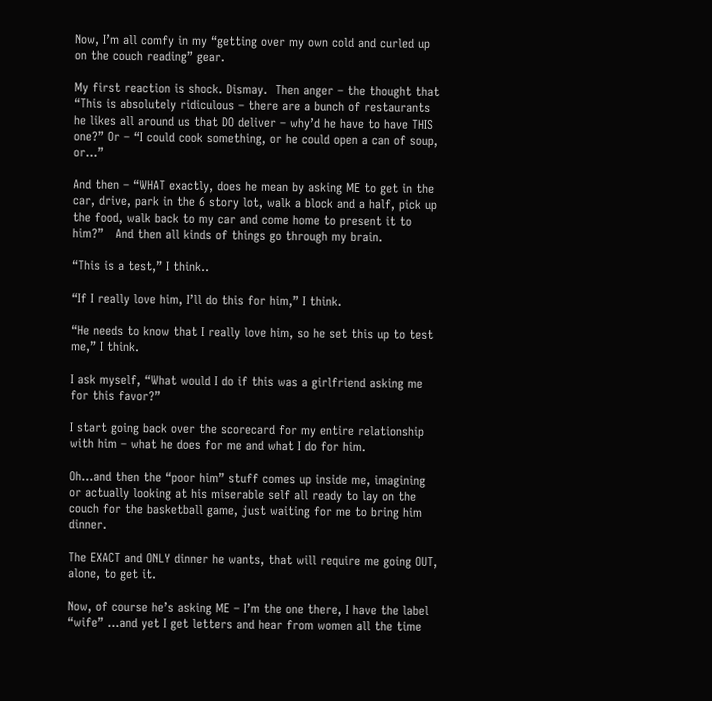Now, I’m all comfy in my “getting over my own cold and curled up on the couch reading” gear.

My first reaction is shock. Dismay.  Then anger – the thought that “This is absolutely ridiculous – there are a bunch of restaurants he likes all around us that DO deliver – why’d he have to have THIS one?” Or – “I could cook something, or he could open a can of soup, or…”

And then – “WHAT exactly, does he mean by asking ME to get in the car, drive, park in the 6 story lot, walk a block and a half, pick up the food, walk back to my car and come home to present it to him?”   And then all kinds of things go through my brain.

“This is a test,” I think..

“If I really love him, I’ll do this for him,” I think.

“He needs to know that I really love him, so he set this up to test me,” I think.

I ask myself, “What would I do if this was a girlfriend asking me for this favor?”

I start going back over the scorecard for my entire relationship with him – what he does for me and what I do for him.

Oh…and then the “poor him” stuff comes up inside me, imagining or actually looking at his miserable self all ready to lay on the couch for the basketball game, just waiting for me to bring him dinner.

The EXACT and ONLY dinner he wants, that will require me going OUT, alone, to get it.

Now, of course he’s asking ME – I’m the one there, I have the label “wife” …and yet I get letters and hear from women all the time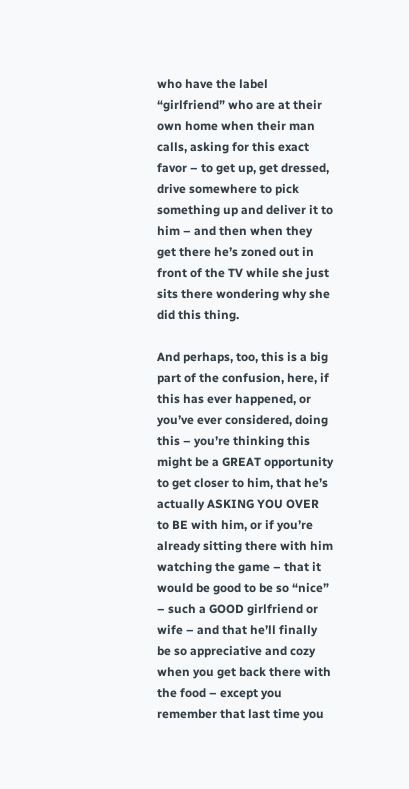who have the label “girlfriend” who are at their own home when their man calls, asking for this exact favor – to get up, get dressed, drive somewhere to pick something up and deliver it to him – and then when they get there he’s zoned out in front of the TV while she just sits there wondering why she did this thing.

And perhaps, too, this is a big part of the confusion, here, if this has ever happened, or you’ve ever considered, doing this – you’re thinking this might be a GREAT opportunity to get closer to him, that he’s actually ASKING YOU OVER to BE with him, or if you’re already sitting there with him watching the game – that it would be good to be so “nice” – such a GOOD girlfriend or wife – and that he’ll finally be so appreciative and cozy when you get back there with the food – except you remember that last time you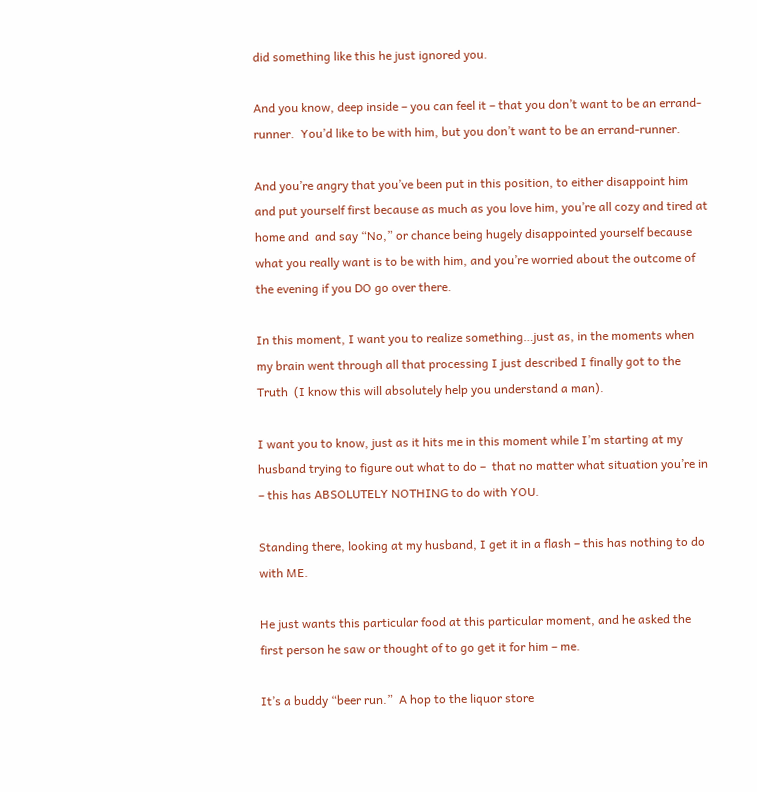did something like this he just ignored you.

And you know, deep inside – you can feel it – that you don’t want to be an errand-runner.  You’d like to be with him, but you don’t want to be an errand-runner.

And you’re angry that you’ve been put in this position, to either disappoint him and put yourself first because as much as you love him, you’re all cozy and tired at home and  and say “No,” or chance being hugely disappointed yourself because what you really want is to be with him, and you’re worried about the outcome of the evening if you DO go over there.

In this moment, I want you to realize something…just as, in the moments when my brain went through all that processing I just described I finally got to the Truth  (I know this will absolutely help you understand a man).

I want you to know, just as it hits me in this moment while I’m starting at my husband trying to figure out what to do –  that no matter what situation you’re in – this has ABSOLUTELY NOTHING to do with YOU.

Standing there, looking at my husband, I get it in a flash – this has nothing to do with ME.

He just wants this particular food at this particular moment, and he asked the first person he saw or thought of to go get it for him – me.

It’s a buddy “beer run.”  A hop to the liquor store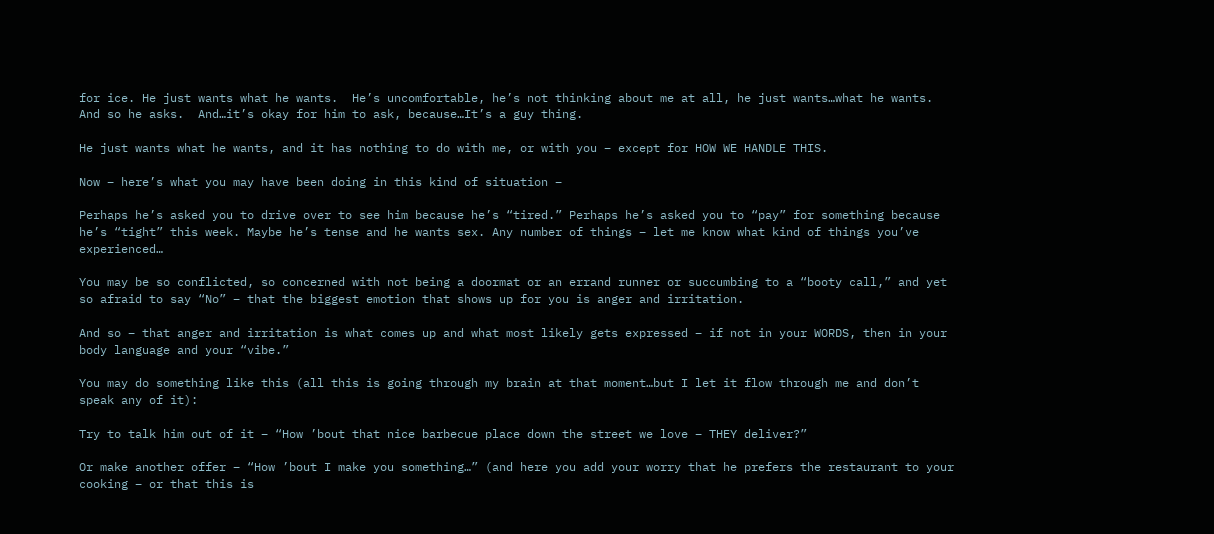for ice. He just wants what he wants.  He’s uncomfortable, he’s not thinking about me at all, he just wants…what he wants.  And so he asks.  And…it’s okay for him to ask, because…It’s a guy thing.

He just wants what he wants, and it has nothing to do with me, or with you – except for HOW WE HANDLE THIS.

Now – here’s what you may have been doing in this kind of situation –

Perhaps he’s asked you to drive over to see him because he’s “tired.” Perhaps he’s asked you to “pay” for something because he’s “tight” this week. Maybe he’s tense and he wants sex. Any number of things – let me know what kind of things you’ve experienced…

You may be so conflicted, so concerned with not being a doormat or an errand runner or succumbing to a “booty call,” and yet so afraid to say “No” – that the biggest emotion that shows up for you is anger and irritation.

And so – that anger and irritation is what comes up and what most likely gets expressed – if not in your WORDS, then in your body language and your “vibe.”

You may do something like this (all this is going through my brain at that moment…but I let it flow through me and don’t speak any of it):

Try to talk him out of it – “How ’bout that nice barbecue place down the street we love – THEY deliver?”

Or make another offer – “How ’bout I make you something…” (and here you add your worry that he prefers the restaurant to your cooking – or that this is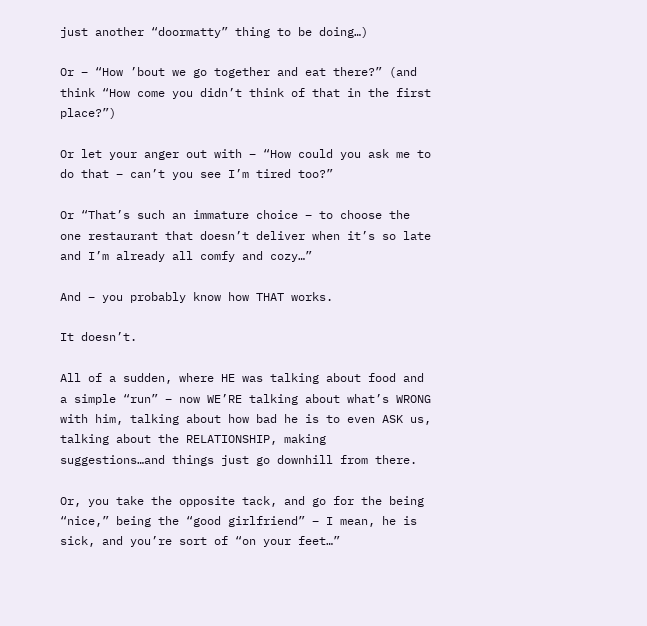just another “doormatty” thing to be doing…)

Or – “How ’bout we go together and eat there?” (and think “How come you didn’t think of that in the first place?”)

Or let your anger out with – “How could you ask me to do that – can’t you see I’m tired too?”

Or “That’s such an immature choice – to choose the one restaurant that doesn’t deliver when it’s so late and I’m already all comfy and cozy…”

And – you probably know how THAT works.

It doesn’t.

All of a sudden, where HE was talking about food and a simple “run” – now WE’RE talking about what’s WRONG with him, talking about how bad he is to even ASK us, talking about the RELATIONSHIP, making suggestions…and things just go downhill from there.

Or, you take the opposite tack, and go for the being “nice,” being the “good girlfriend” – I mean, he is sick, and you’re sort of “on your feet…”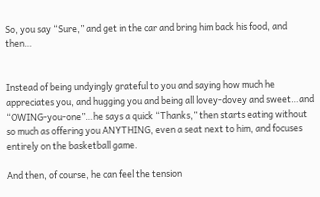So, you say “Sure,” and get in the car and bring him back his food, and then…


Instead of being undyingly grateful to you and saying how much he appreciates you, and hugging you and being all lovey-dovey and sweet…and “OWING-you-one”…he says a quick “Thanks,” then starts eating without so much as offering you ANYTHING, even a seat next to him, and focuses entirely on the basketball game.

And then, of course, he can feel the tension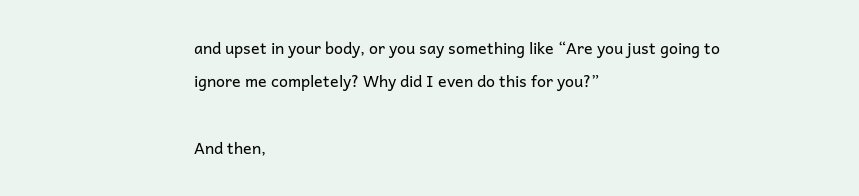and upset in your body, or you say something like “Are you just going to ignore me completely? Why did I even do this for you?”

And then,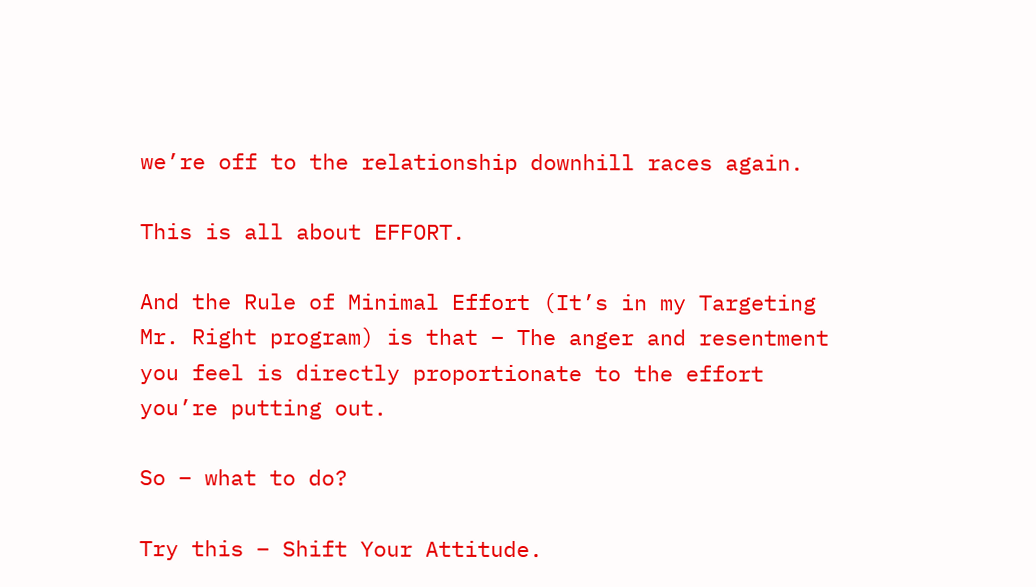we’re off to the relationship downhill races again.

This is all about EFFORT.

And the Rule of Minimal Effort (It’s in my Targeting Mr. Right program) is that – The anger and resentment you feel is directly proportionate to the effort you’re putting out.

So – what to do?

Try this – Shift Your Attitude.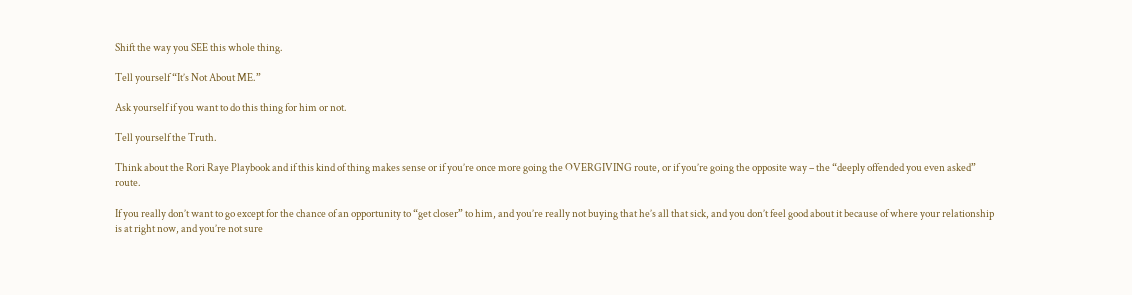Shift the way you SEE this whole thing.

Tell yourself “It’s Not About ME.”

Ask yourself if you want to do this thing for him or not.

Tell yourself the Truth.

Think about the Rori Raye Playbook and if this kind of thing makes sense or if you’re once more going the OVERGIVING route, or if you’re going the opposite way – the “deeply offended you even asked” route.

If you really don’t want to go except for the chance of an opportunity to “get closer” to him, and you’re really not buying that he’s all that sick, and you don’t feel good about it because of where your relationship is at right now, and you’re not sure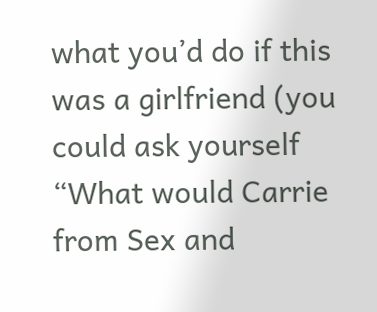what you’d do if this was a girlfriend (you could ask yourself “What would Carrie from Sex and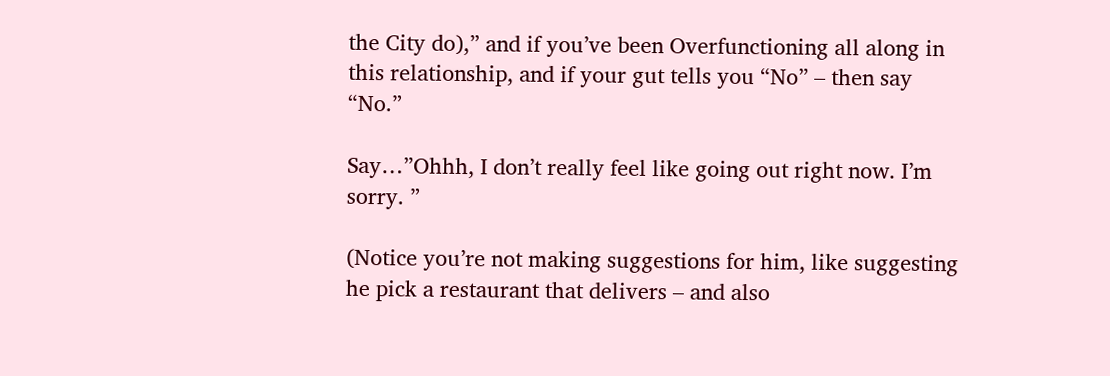the City do),” and if you’ve been Overfunctioning all along in this relationship, and if your gut tells you “No” – then say “No.”

Say…”Ohhh, I don’t really feel like going out right now. I’m sorry. ”

(Notice you’re not making suggestions for him, like suggesting he pick a restaurant that delivers – and also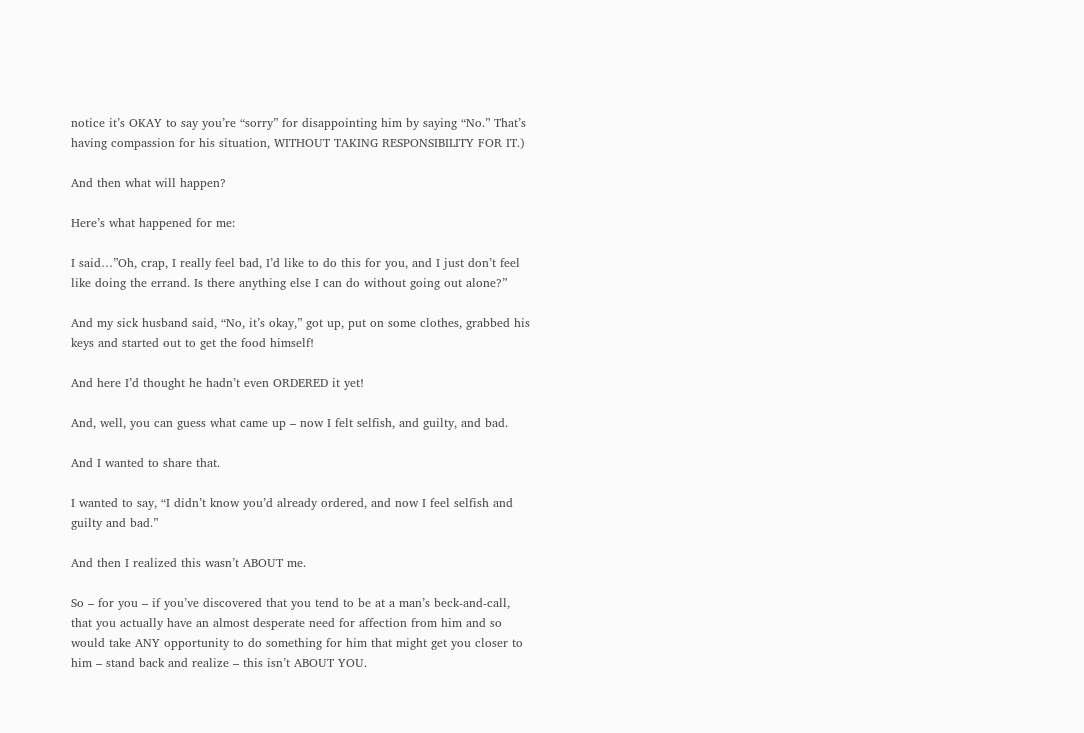notice it’s OKAY to say you’re “sorry” for disappointing him by saying “No.” That’s having compassion for his situation, WITHOUT TAKING RESPONSIBILITY FOR IT.)

And then what will happen?

Here’s what happened for me:

I said…”Oh, crap, I really feel bad, I’d like to do this for you, and I just don’t feel like doing the errand. Is there anything else I can do without going out alone?”

And my sick husband said, “No, it’s okay,” got up, put on some clothes, grabbed his keys and started out to get the food himself!

And here I’d thought he hadn’t even ORDERED it yet!

And, well, you can guess what came up – now I felt selfish, and guilty, and bad.

And I wanted to share that.

I wanted to say, “I didn’t know you’d already ordered, and now I feel selfish and guilty and bad.”

And then I realized this wasn’t ABOUT me.

So – for you – if you’ve discovered that you tend to be at a man’s beck-and-call, that you actually have an almost desperate need for affection from him and so would take ANY opportunity to do something for him that might get you closer to him – stand back and realize – this isn’t ABOUT YOU.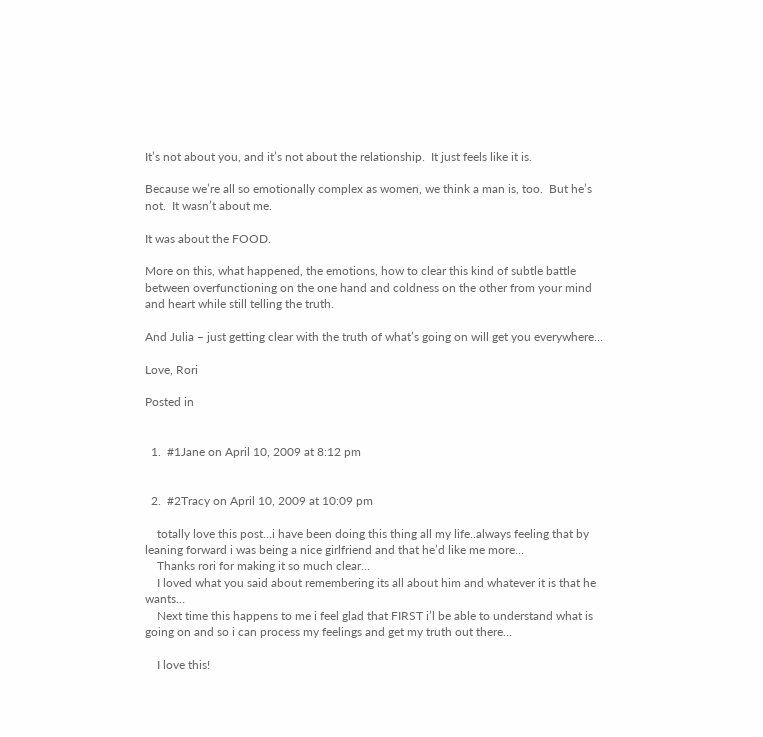It’s not about you, and it’s not about the relationship.  It just feels like it is.

Because we’re all so emotionally complex as women, we think a man is, too.  But he’s not.  It wasn’t about me.

It was about the FOOD.

More on this, what happened, the emotions, how to clear this kind of subtle battle between overfunctioning on the one hand and coldness on the other from your mind and heart while still telling the truth.

And Julia – just getting clear with the truth of what’s going on will get you everywhere…

Love, Rori

Posted in


  1.  #1Jane on April 10, 2009 at 8:12 pm


  2.  #2Tracy on April 10, 2009 at 10:09 pm

    totally love this post…i have been doing this thing all my life..always feeling that by leaning forward i was being a nice girlfriend and that he’d like me more…
    Thanks rori for making it so much clear…
    I loved what you said about remembering its all about him and whatever it is that he wants…
    Next time this happens to me i feel glad that FIRST i’l be able to understand what is going on and so i can process my feelings and get my truth out there…

    I love this!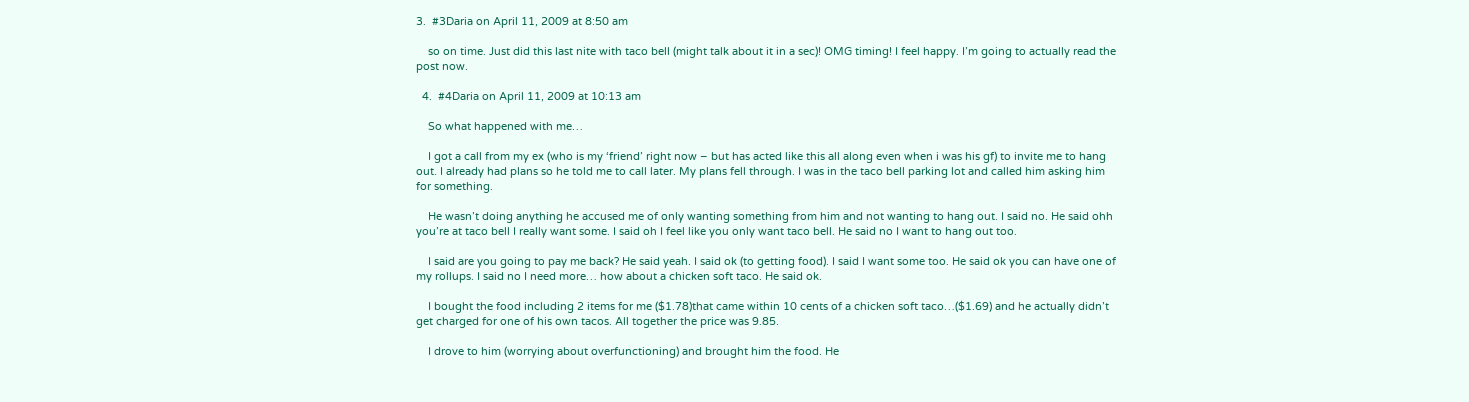3.  #3Daria on April 11, 2009 at 8:50 am

    so on time. Just did this last nite with taco bell (might talk about it in a sec)! OMG timing! I feel happy. I’m going to actually read the post now.

  4.  #4Daria on April 11, 2009 at 10:13 am

    So what happened with me…

    I got a call from my ex (who is my ‘friend’ right now – but has acted like this all along even when i was his gf) to invite me to hang out. I already had plans so he told me to call later. My plans fell through. I was in the taco bell parking lot and called him asking him for something.

    He wasn’t doing anything he accused me of only wanting something from him and not wanting to hang out. I said no. He said ohh you’re at taco bell I really want some. I said oh I feel like you only want taco bell. He said no I want to hang out too.

    I said are you going to pay me back? He said yeah. I said ok (to getting food). I said I want some too. He said ok you can have one of my rollups. I said no I need more… how about a chicken soft taco. He said ok.

    I bought the food including 2 items for me ($1.78)that came within 10 cents of a chicken soft taco…($1.69) and he actually didn’t get charged for one of his own tacos. All together the price was 9.85.

    I drove to him (worrying about overfunctioning) and brought him the food. He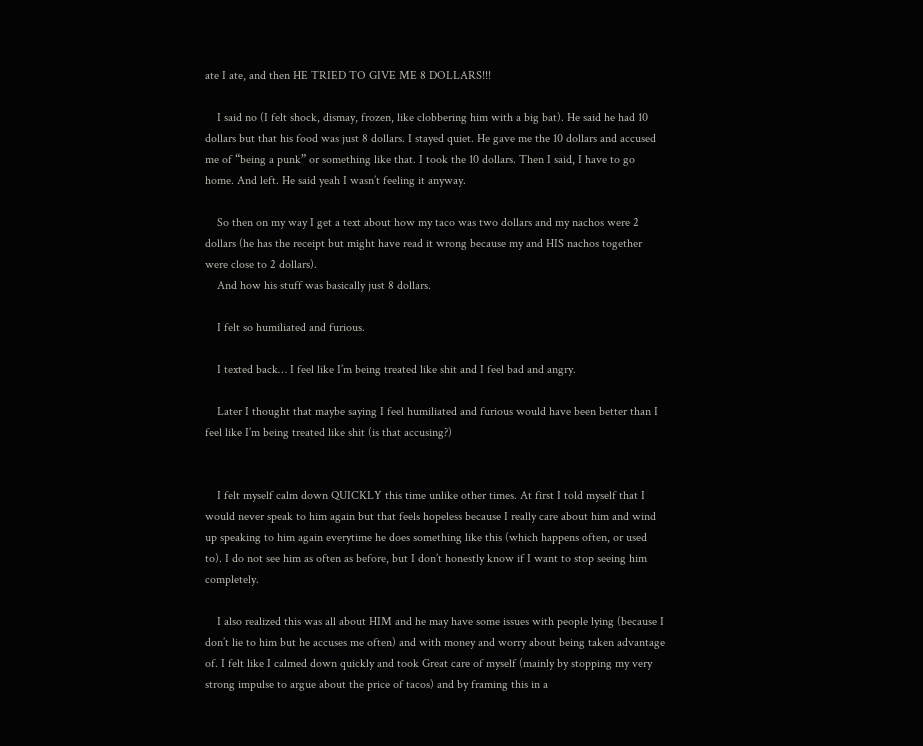ate I ate, and then HE TRIED TO GIVE ME 8 DOLLARS!!!

    I said no (I felt shock, dismay, frozen, like clobbering him with a big bat). He said he had 10 dollars but that his food was just 8 dollars. I stayed quiet. He gave me the 10 dollars and accused me of “being a punk” or something like that. I took the 10 dollars. Then I said, I have to go home. And left. He said yeah I wasn’t feeling it anyway.

    So then on my way I get a text about how my taco was two dollars and my nachos were 2 dollars (he has the receipt but might have read it wrong because my and HIS nachos together were close to 2 dollars).
    And how his stuff was basically just 8 dollars.

    I felt so humiliated and furious.

    I texted back… I feel like I’m being treated like shit and I feel bad and angry.

    Later I thought that maybe saying I feel humiliated and furious would have been better than I feel like I’m being treated like shit (is that accusing?)


    I felt myself calm down QUICKLY this time unlike other times. At first I told myself that I would never speak to him again but that feels hopeless because I really care about him and wind up speaking to him again everytime he does something like this (which happens often, or used to). I do not see him as often as before, but I don’t honestly know if I want to stop seeing him completely.

    I also realized this was all about HIM and he may have some issues with people lying (because I don’t lie to him but he accuses me often) and with money and worry about being taken advantage of. I felt like I calmed down quickly and took Great care of myself (mainly by stopping my very strong impulse to argue about the price of tacos) and by framing this in a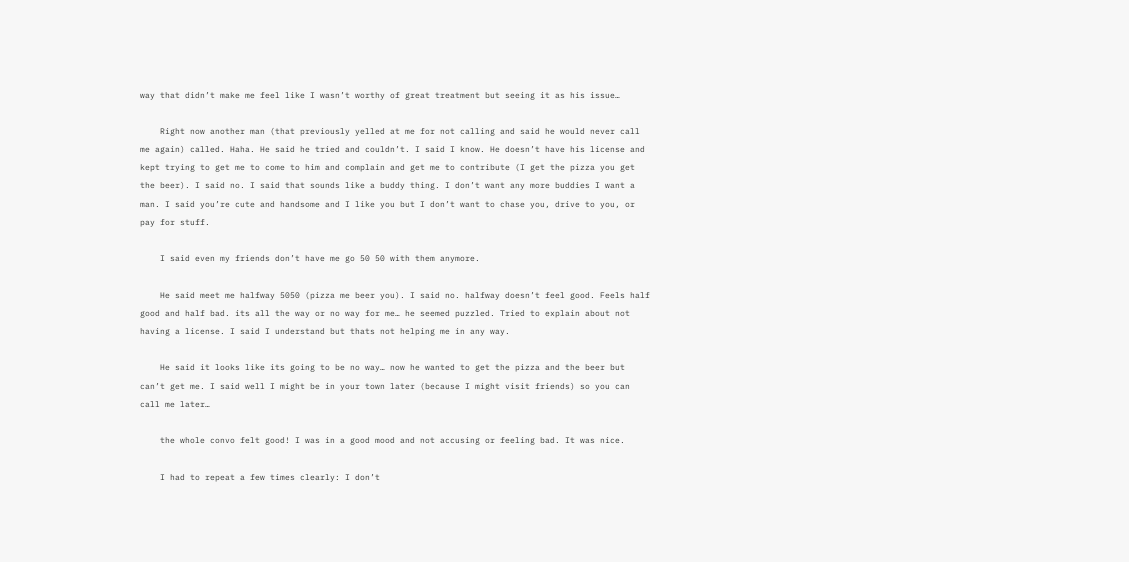way that didn’t make me feel like I wasn’t worthy of great treatment but seeing it as his issue…

    Right now another man (that previously yelled at me for not calling and said he would never call me again) called. Haha. He said he tried and couldn’t. I said I know. He doesn’t have his license and kept trying to get me to come to him and complain and get me to contribute (I get the pizza you get the beer). I said no. I said that sounds like a buddy thing. I don’t want any more buddies I want a man. I said you’re cute and handsome and I like you but I don’t want to chase you, drive to you, or pay for stuff.

    I said even my friends don’t have me go 50 50 with them anymore.

    He said meet me halfway 5050 (pizza me beer you). I said no. halfway doesn’t feel good. Feels half good and half bad. its all the way or no way for me… he seemed puzzled. Tried to explain about not having a license. I said I understand but thats not helping me in any way.

    He said it looks like its going to be no way… now he wanted to get the pizza and the beer but can’t get me. I said well I might be in your town later (because I might visit friends) so you can call me later…

    the whole convo felt good! I was in a good mood and not accusing or feeling bad. It was nice.

    I had to repeat a few times clearly: I don’t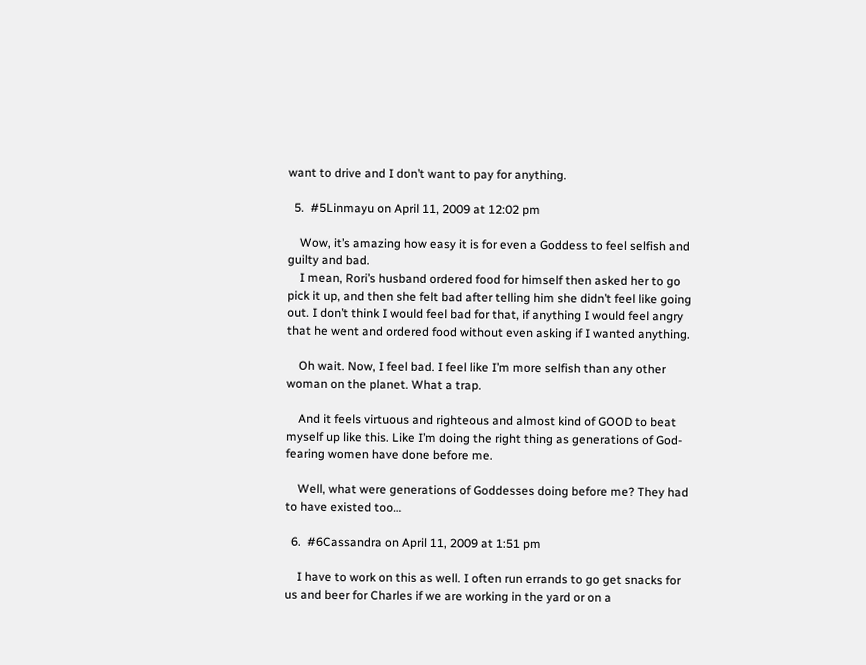want to drive and I don’t want to pay for anything.

  5.  #5Linmayu on April 11, 2009 at 12:02 pm

    Wow, it’s amazing how easy it is for even a Goddess to feel selfish and guilty and bad.
    I mean, Rori’s husband ordered food for himself then asked her to go pick it up, and then she felt bad after telling him she didn’t feel like going out. I don’t think I would feel bad for that, if anything I would feel angry that he went and ordered food without even asking if I wanted anything.

    Oh wait. Now, I feel bad. I feel like I’m more selfish than any other woman on the planet. What a trap.

    And it feels virtuous and righteous and almost kind of GOOD to beat myself up like this. Like I’m doing the right thing as generations of God-fearing women have done before me.

    Well, what were generations of Goddesses doing before me? They had to have existed too…

  6.  #6Cassandra on April 11, 2009 at 1:51 pm

    I have to work on this as well. I often run errands to go get snacks for us and beer for Charles if we are working in the yard or on a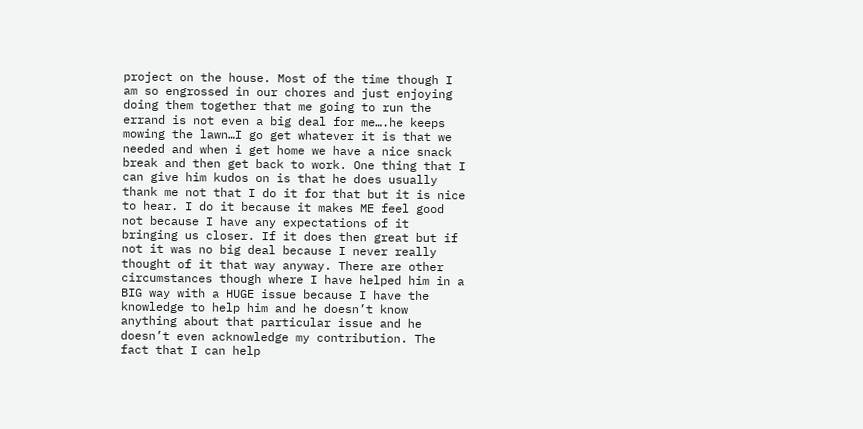project on the house. Most of the time though I am so engrossed in our chores and just enjoying doing them together that me going to run the errand is not even a big deal for me….he keeps mowing the lawn…I go get whatever it is that we needed and when i get home we have a nice snack break and then get back to work. One thing that I can give him kudos on is that he does usually thank me not that I do it for that but it is nice to hear. I do it because it makes ME feel good not because I have any expectations of it bringing us closer. If it does then great but if not it was no big deal because I never really thought of it that way anyway. There are other circumstances though where I have helped him in a BIG way with a HUGE issue because I have the knowledge to help him and he doesn’t know anything about that particular issue and he doesn’t even acknowledge my contribution. The fact that I can help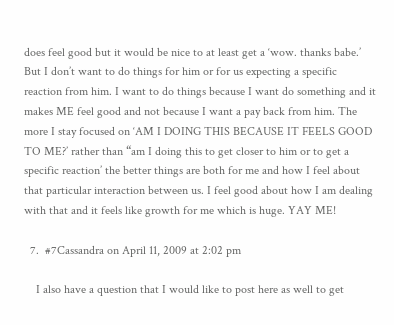does feel good but it would be nice to at least get a ‘wow. thanks babe.’ But I don’t want to do things for him or for us expecting a specific reaction from him. I want to do things because I want do something and it makes ME feel good and not because I want a pay back from him. The more I stay focused on ‘AM I DOING THIS BECAUSE IT FEELS GOOD TO ME?’ rather than “am I doing this to get closer to him or to get a specific reaction’ the better things are both for me and how I feel about that particular interaction between us. I feel good about how I am dealing with that and it feels like growth for me which is huge. YAY ME!

  7.  #7Cassandra on April 11, 2009 at 2:02 pm

    I also have a question that I would like to post here as well to get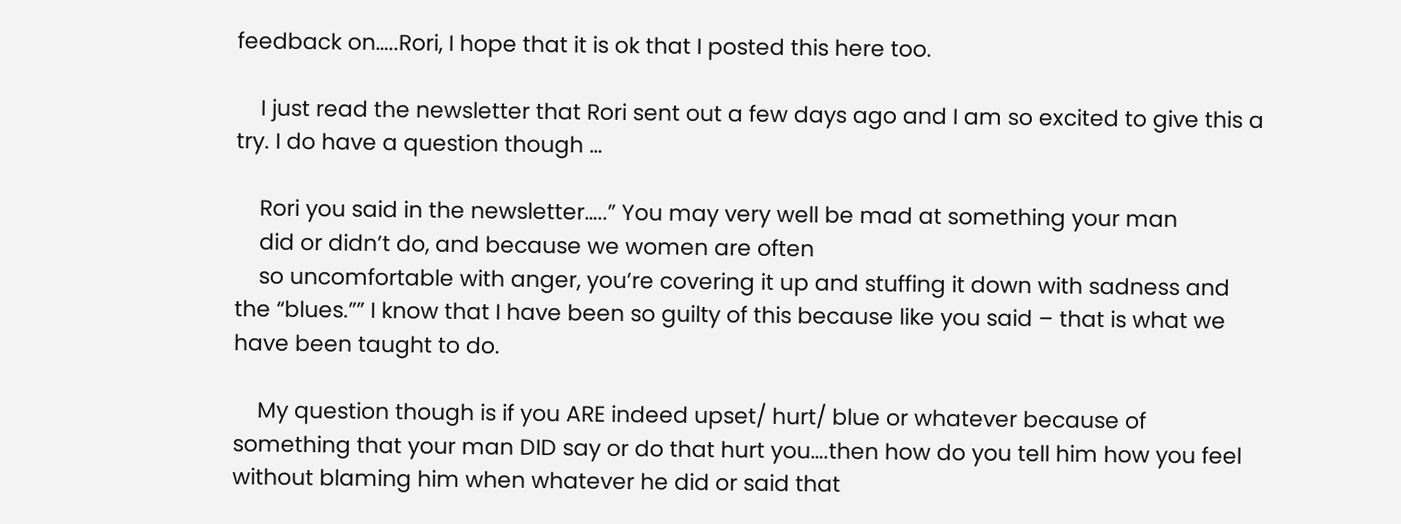feedback on…..Rori, I hope that it is ok that I posted this here too.

    I just read the newsletter that Rori sent out a few days ago and I am so excited to give this a try. I do have a question though …

    Rori you said in the newsletter…..” You may very well be mad at something your man
    did or didn’t do, and because we women are often
    so uncomfortable with anger, you’re covering it up and stuffing it down with sadness and the “blues.”” I know that I have been so guilty of this because like you said – that is what we have been taught to do.

    My question though is if you ARE indeed upset/ hurt/ blue or whatever because of something that your man DID say or do that hurt you….then how do you tell him how you feel without blaming him when whatever he did or said that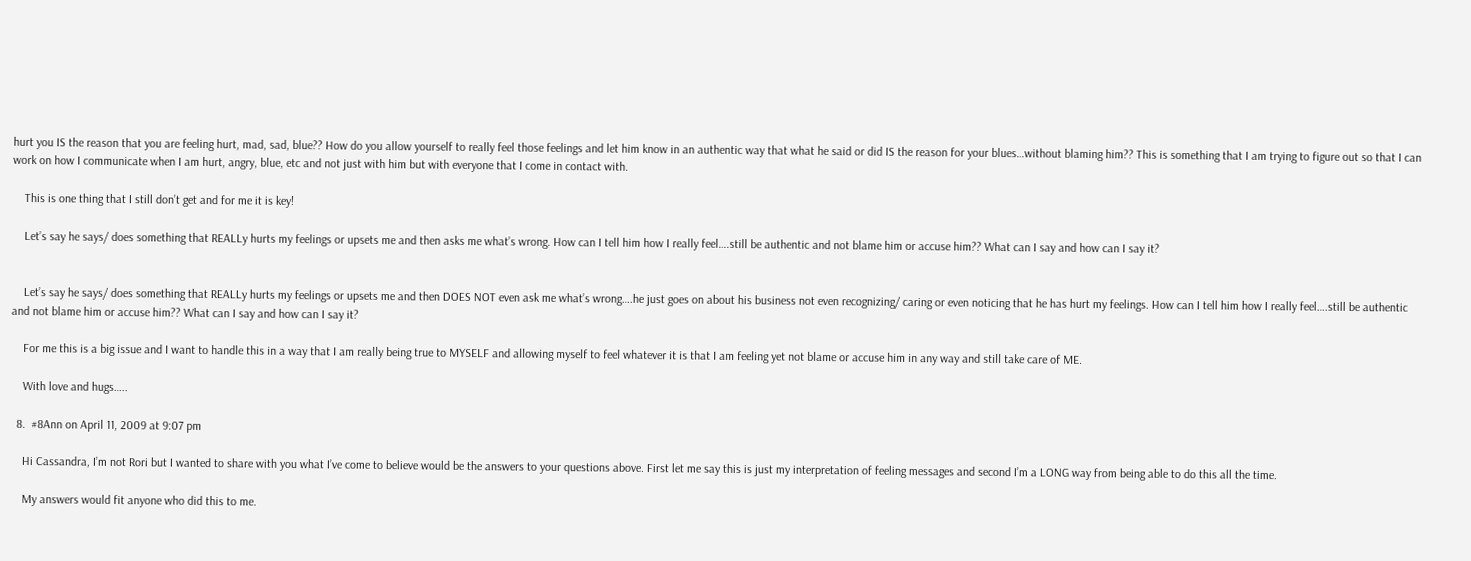hurt you IS the reason that you are feeling hurt, mad, sad, blue?? How do you allow yourself to really feel those feelings and let him know in an authentic way that what he said or did IS the reason for your blues…without blaming him?? This is something that I am trying to figure out so that I can work on how I communicate when I am hurt, angry, blue, etc and not just with him but with everyone that I come in contact with.

    This is one thing that I still don’t get and for me it is key!

    Let’s say he says/ does something that REALLy hurts my feelings or upsets me and then asks me what’s wrong. How can I tell him how I really feel….still be authentic and not blame him or accuse him?? What can I say and how can I say it?


    Let’s say he says/ does something that REALLy hurts my feelings or upsets me and then DOES NOT even ask me what’s wrong….he just goes on about his business not even recognizing/ caring or even noticing that he has hurt my feelings. How can I tell him how I really feel….still be authentic and not blame him or accuse him?? What can I say and how can I say it?

    For me this is a big issue and I want to handle this in a way that I am really being true to MYSELF and allowing myself to feel whatever it is that I am feeling yet not blame or accuse him in any way and still take care of ME.

    With love and hugs…..

  8.  #8Ann on April 11, 2009 at 9:07 pm

    Hi Cassandra, I’m not Rori but I wanted to share with you what I’ve come to believe would be the answers to your questions above. First let me say this is just my interpretation of feeling messages and second I’m a LONG way from being able to do this all the time.

    My answers would fit anyone who did this to me.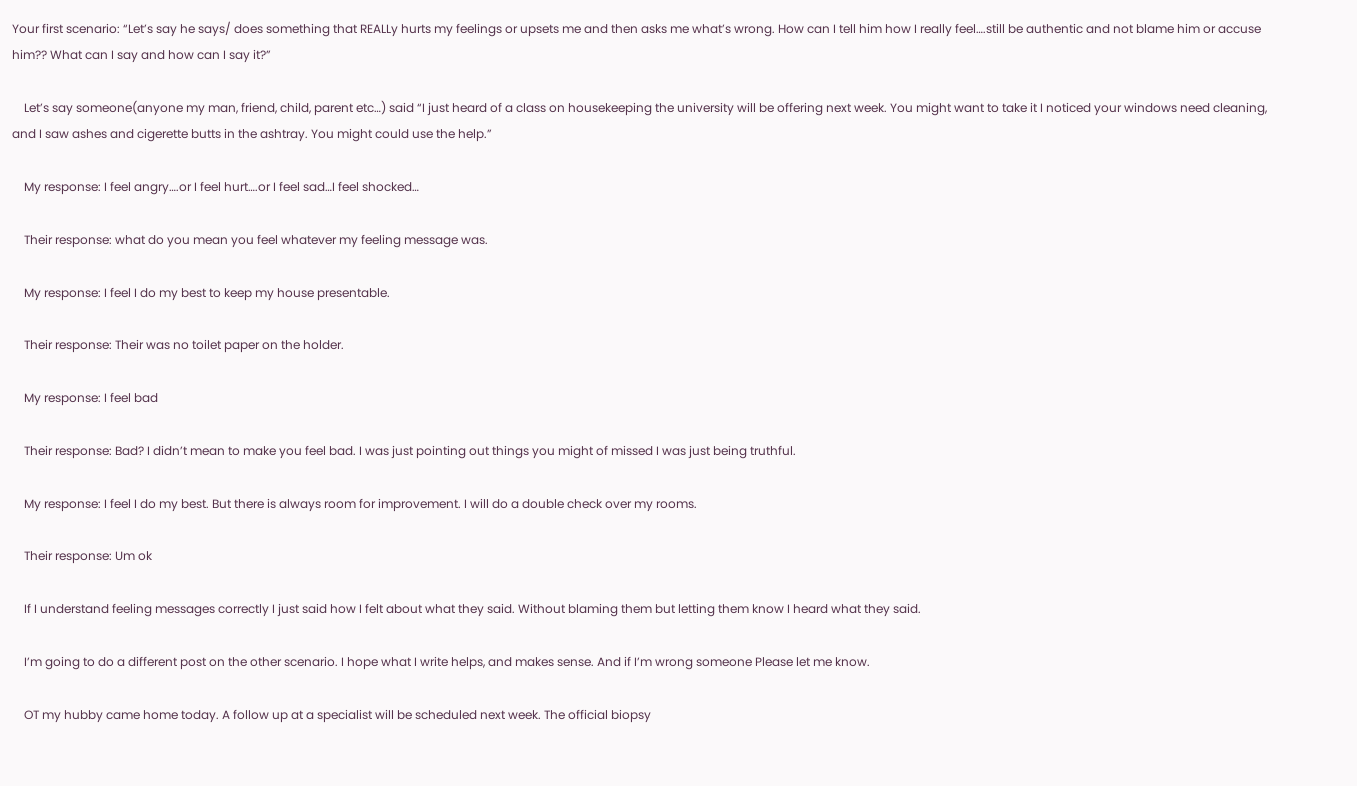Your first scenario: “Let’s say he says/ does something that REALLy hurts my feelings or upsets me and then asks me what’s wrong. How can I tell him how I really feel….still be authentic and not blame him or accuse him?? What can I say and how can I say it?”

    Let’s say someone(anyone my man, friend, child, parent etc…) said “I just heard of a class on housekeeping the university will be offering next week. You might want to take it I noticed your windows need cleaning, and I saw ashes and cigerette butts in the ashtray. You might could use the help.”

    My response: I feel angry….or I feel hurt….or I feel sad…I feel shocked…

    Their response: what do you mean you feel whatever my feeling message was.

    My response: I feel I do my best to keep my house presentable.

    Their response: Their was no toilet paper on the holder.

    My response: I feel bad

    Their response: Bad? I didn’t mean to make you feel bad. I was just pointing out things you might of missed I was just being truthful.

    My response: I feel I do my best. But there is always room for improvement. I will do a double check over my rooms.

    Their response: Um ok

    If I understand feeling messages correctly I just said how I felt about what they said. Without blaming them but letting them know I heard what they said.

    I’m going to do a different post on the other scenario. I hope what I write helps, and makes sense. And if I’m wrong someone Please let me know.

    OT my hubby came home today. A follow up at a specialist will be scheduled next week. The official biopsy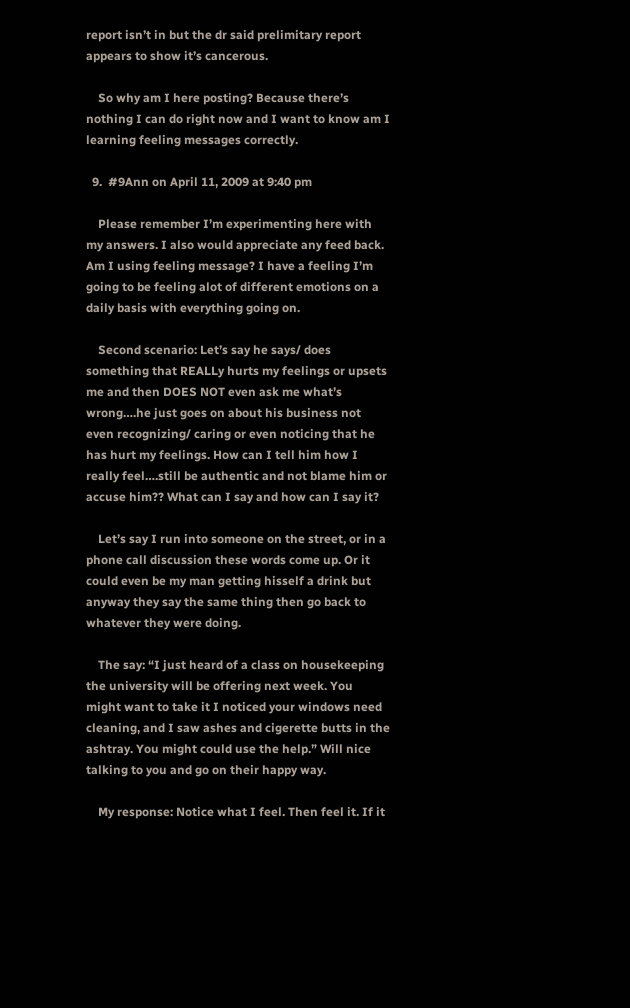report isn’t in but the dr said prelimitary report appears to show it’s cancerous.

    So why am I here posting? Because there’s nothing I can do right now and I want to know am I learning feeling messages correctly.

  9.  #9Ann on April 11, 2009 at 9:40 pm

    Please remember I’m experimenting here with my answers. I also would appreciate any feed back. Am I using feeling message? I have a feeling I’m going to be feeling alot of different emotions on a daily basis with everything going on.

    Second scenario: Let’s say he says/ does something that REALLy hurts my feelings or upsets me and then DOES NOT even ask me what’s wrong….he just goes on about his business not even recognizing/ caring or even noticing that he has hurt my feelings. How can I tell him how I really feel….still be authentic and not blame him or accuse him?? What can I say and how can I say it?

    Let’s say I run into someone on the street, or in a phone call discussion these words come up. Or it could even be my man getting hisself a drink but anyway they say the same thing then go back to whatever they were doing.

    The say: “I just heard of a class on housekeeping the university will be offering next week. You might want to take it I noticed your windows need cleaning, and I saw ashes and cigerette butts in the ashtray. You might could use the help.” Will nice talking to you and go on their happy way.

    My response: Notice what I feel. Then feel it. If it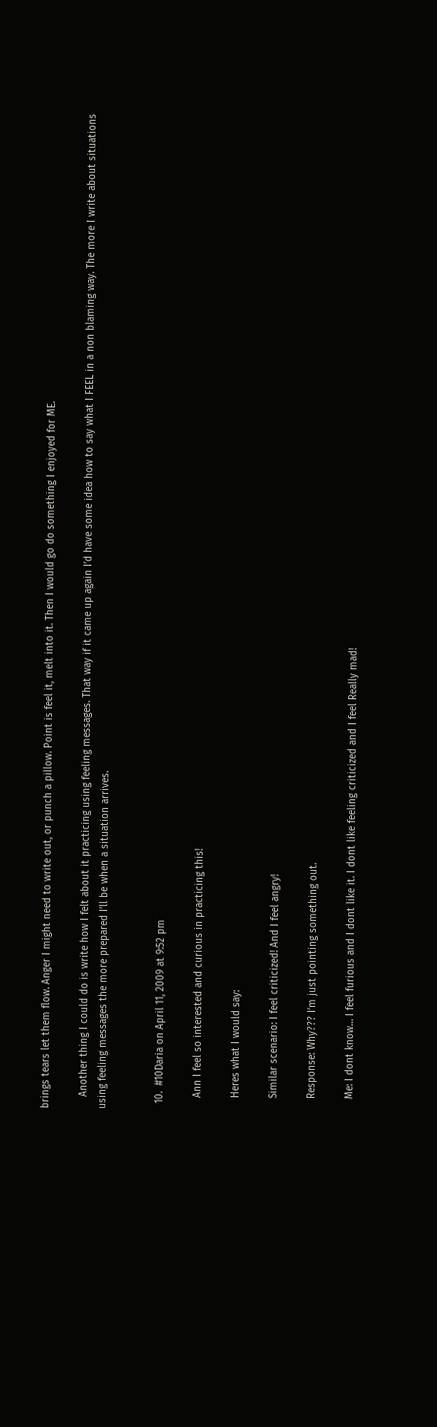brings tears let them flow. Anger I might need to write out, or punch a pillow. Point is feel it, melt into it. Then I would go do something I enjoyed for ME.

    Another thing I could do is write how I felt about it practicing using feeling messages. That way if it came up again I’d have some idea how to say what I FEEL in a non blaming way. The more I write about situations using feeling messages the more prepared I’ll be when a situation arrives.


  10.  #10Daria on April 11, 2009 at 9:52 pm

    Ann I feel so interested and curious in practicing this!

    Heres what I would say:

    Similar scenario: I feel criticized! And I feel angry!

    Response: Why??? I’m just pointing something out.

    Me: I dont know… I feel furious and I dont like it. I dont like feeling criticized and I feel Really mad!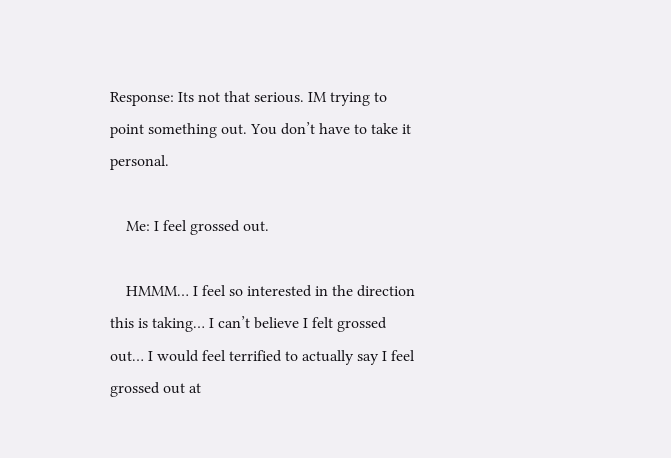Response: Its not that serious. IM trying to point something out. You don’t have to take it personal.

    Me: I feel grossed out.

    HMMM… I feel so interested in the direction this is taking… I can’t believe I felt grossed out… I would feel terrified to actually say I feel grossed out at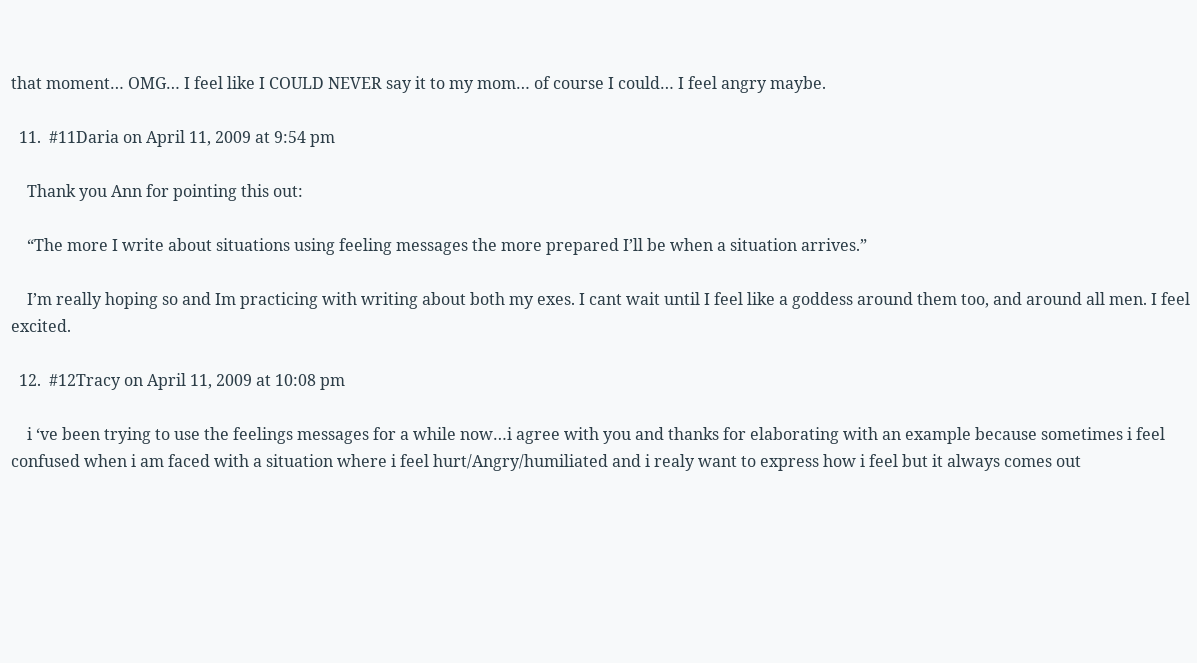that moment… OMG… I feel like I COULD NEVER say it to my mom… of course I could… I feel angry maybe.

  11.  #11Daria on April 11, 2009 at 9:54 pm

    Thank you Ann for pointing this out:

    “The more I write about situations using feeling messages the more prepared I’ll be when a situation arrives.”

    I’m really hoping so and Im practicing with writing about both my exes. I cant wait until I feel like a goddess around them too, and around all men. I feel excited.

  12.  #12Tracy on April 11, 2009 at 10:08 pm

    i ‘ve been trying to use the feelings messages for a while now…i agree with you and thanks for elaborating with an example because sometimes i feel confused when i am faced with a situation where i feel hurt/Angry/humiliated and i realy want to express how i feel but it always comes out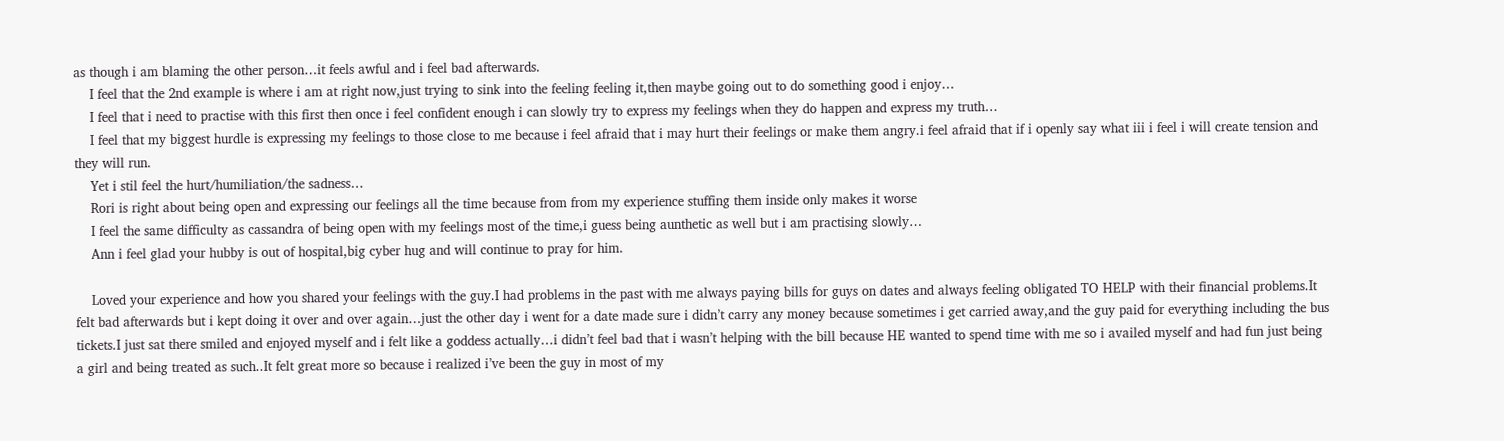as though i am blaming the other person…it feels awful and i feel bad afterwards.
    I feel that the 2nd example is where i am at right now,just trying to sink into the feeling feeling it,then maybe going out to do something good i enjoy…
    I feel that i need to practise with this first then once i feel confident enough i can slowly try to express my feelings when they do happen and express my truth…
    I feel that my biggest hurdle is expressing my feelings to those close to me because i feel afraid that i may hurt their feelings or make them angry.i feel afraid that if i openly say what iii i feel i will create tension and they will run.
    Yet i stil feel the hurt/humiliation/the sadness…
    Rori is right about being open and expressing our feelings all the time because from from my experience stuffing them inside only makes it worse
    I feel the same difficulty as cassandra of being open with my feelings most of the time,i guess being aunthetic as well but i am practising slowly…
    Ann i feel glad your hubby is out of hospital,big cyber hug and will continue to pray for him.

    Loved your experience and how you shared your feelings with the guy.I had problems in the past with me always paying bills for guys on dates and always feeling obligated TO HELP with their financial problems.It felt bad afterwards but i kept doing it over and over again…just the other day i went for a date made sure i didn’t carry any money because sometimes i get carried away,and the guy paid for everything including the bus tickets.I just sat there smiled and enjoyed myself and i felt like a goddess actually…i didn’t feel bad that i wasn’t helping with the bill because HE wanted to spend time with me so i availed myself and had fun just being a girl and being treated as such..It felt great more so because i realized i’ve been the guy in most of my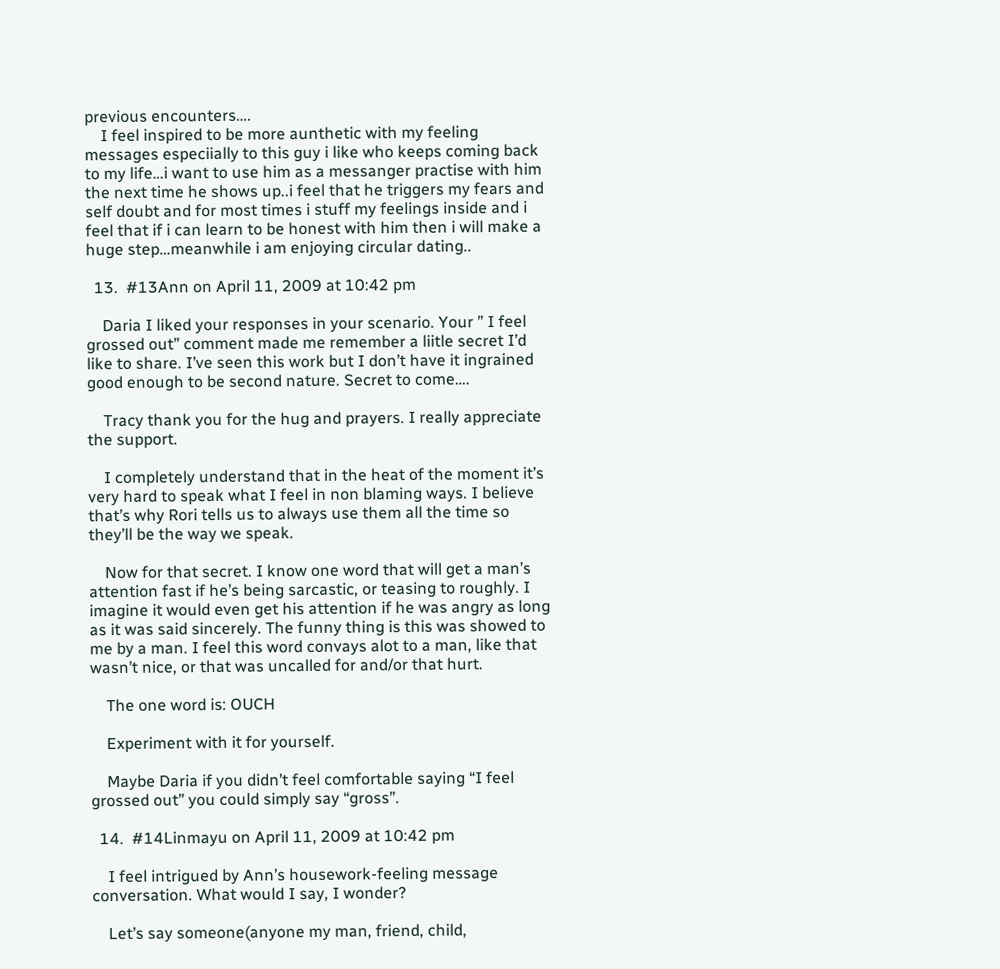previous encounters….
    I feel inspired to be more aunthetic with my feeling messages especiially to this guy i like who keeps coming back to my life…i want to use him as a messanger practise with him the next time he shows up..i feel that he triggers my fears and self doubt and for most times i stuff my feelings inside and i feel that if i can learn to be honest with him then i will make a huge step…meanwhile i am enjoying circular dating..

  13.  #13Ann on April 11, 2009 at 10:42 pm

    Daria I liked your responses in your scenario. Your ” I feel grossed out” comment made me remember a liitle secret I’d like to share. I’ve seen this work but I don’t have it ingrained good enough to be second nature. Secret to come….

    Tracy thank you for the hug and prayers. I really appreciate the support.

    I completely understand that in the heat of the moment it’s very hard to speak what I feel in non blaming ways. I believe that’s why Rori tells us to always use them all the time so they’ll be the way we speak.

    Now for that secret. I know one word that will get a man’s attention fast if he’s being sarcastic, or teasing to roughly. I imagine it would even get his attention if he was angry as long as it was said sincerely. The funny thing is this was showed to me by a man. I feel this word convays alot to a man, like that wasn’t nice, or that was uncalled for and/or that hurt.

    The one word is: OUCH

    Experiment with it for yourself.

    Maybe Daria if you didn’t feel comfortable saying “I feel grossed out” you could simply say “gross”.

  14.  #14Linmayu on April 11, 2009 at 10:42 pm

    I feel intrigued by Ann’s housework-feeling message conversation. What would I say, I wonder?

    Let’s say someone(anyone my man, friend, child,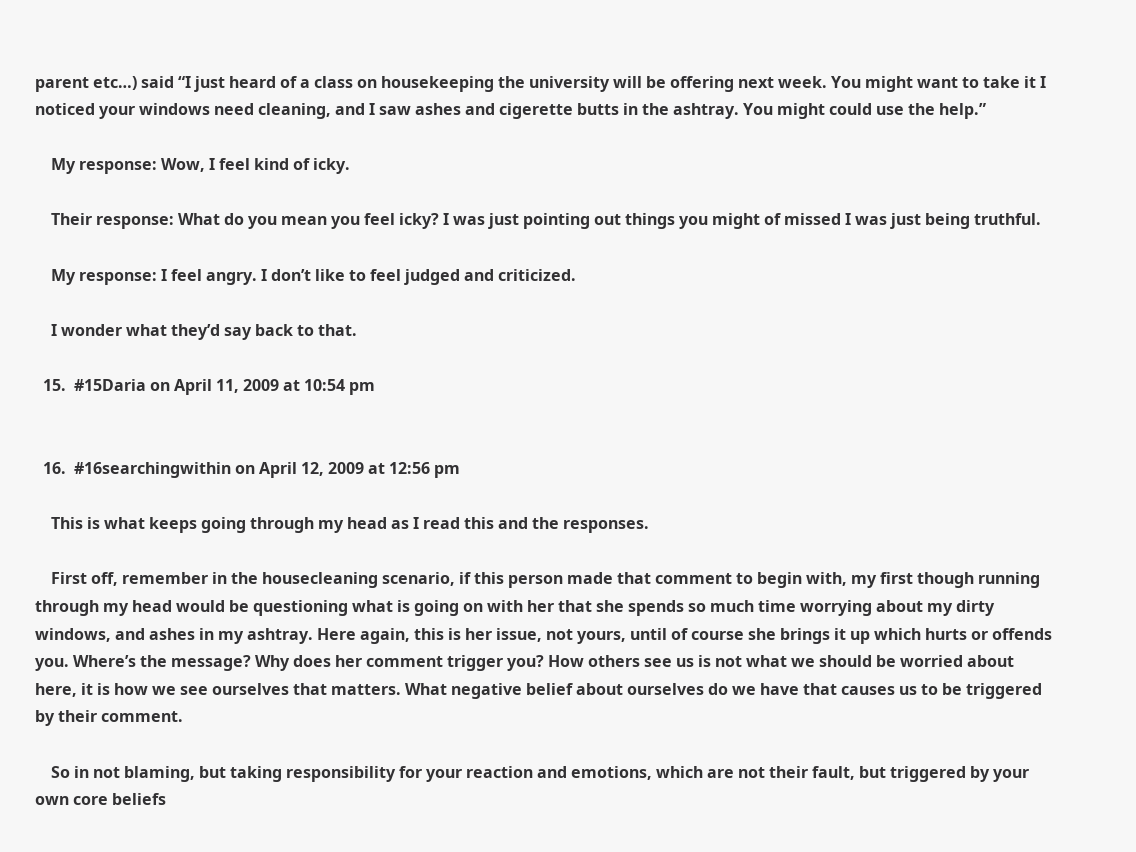parent etc…) said “I just heard of a class on housekeeping the university will be offering next week. You might want to take it I noticed your windows need cleaning, and I saw ashes and cigerette butts in the ashtray. You might could use the help.”

    My response: Wow, I feel kind of icky.

    Their response: What do you mean you feel icky? I was just pointing out things you might of missed I was just being truthful.

    My response: I feel angry. I don’t like to feel judged and criticized.

    I wonder what they’d say back to that.

  15.  #15Daria on April 11, 2009 at 10:54 pm


  16.  #16searchingwithin on April 12, 2009 at 12:56 pm

    This is what keeps going through my head as I read this and the responses.

    First off, remember in the housecleaning scenario, if this person made that comment to begin with, my first though running through my head would be questioning what is going on with her that she spends so much time worrying about my dirty windows, and ashes in my ashtray. Here again, this is her issue, not yours, until of course she brings it up which hurts or offends you. Where’s the message? Why does her comment trigger you? How others see us is not what we should be worried about here, it is how we see ourselves that matters. What negative belief about ourselves do we have that causes us to be triggered by their comment.

    So in not blaming, but taking responsibility for your reaction and emotions, which are not their fault, but triggered by your own core beliefs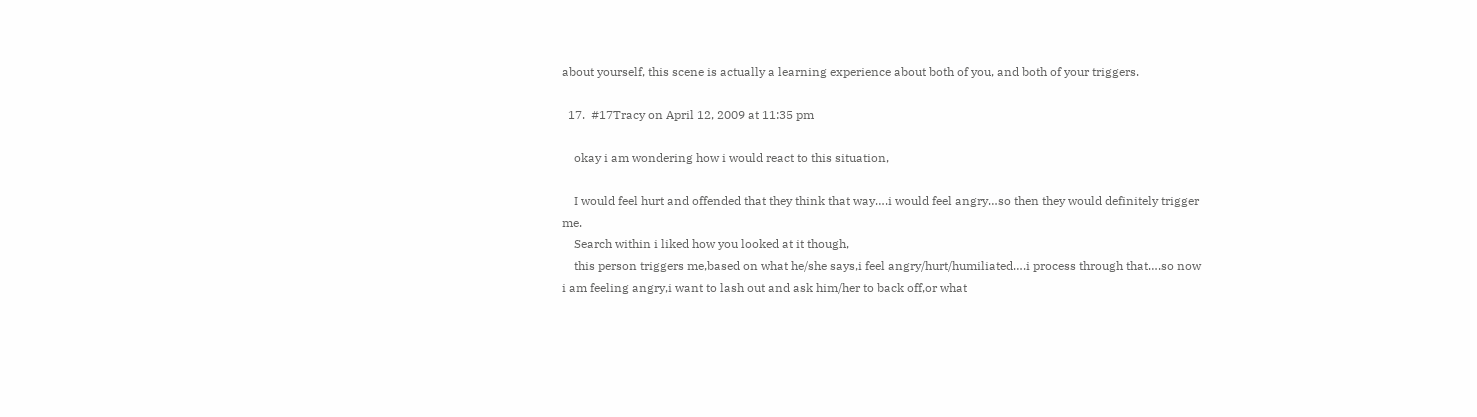about yourself, this scene is actually a learning experience about both of you, and both of your triggers.

  17.  #17Tracy on April 12, 2009 at 11:35 pm

    okay i am wondering how i would react to this situation,

    I would feel hurt and offended that they think that way….i would feel angry…so then they would definitely trigger me.
    Search within i liked how you looked at it though,
    this person triggers me,based on what he/she says,i feel angry/hurt/humiliated….i process through that….so now i am feeling angry,i want to lash out and ask him/her to back off,or what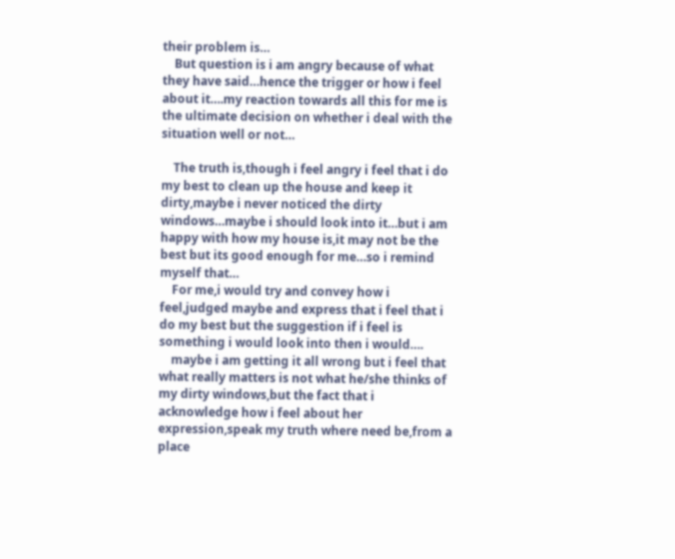their problem is…
    But question is i am angry because of what they have said…hence the trigger or how i feel about it….my reaction towards all this for me is the ultimate decision on whether i deal with the situation well or not…

    The truth is,though i feel angry i feel that i do my best to clean up the house and keep it dirty,maybe i never noticed the dirty windows…maybe i should look into it…but i am happy with how my house is,it may not be the best but its good enough for me…so i remind myself that…
    For me,i would try and convey how i feel,judged maybe and express that i feel that i do my best but the suggestion if i feel is something i would look into then i would….
    maybe i am getting it all wrong but i feel that what really matters is not what he/she thinks of my dirty windows,but the fact that i acknowledge how i feel about her expression,speak my truth where need be,from a place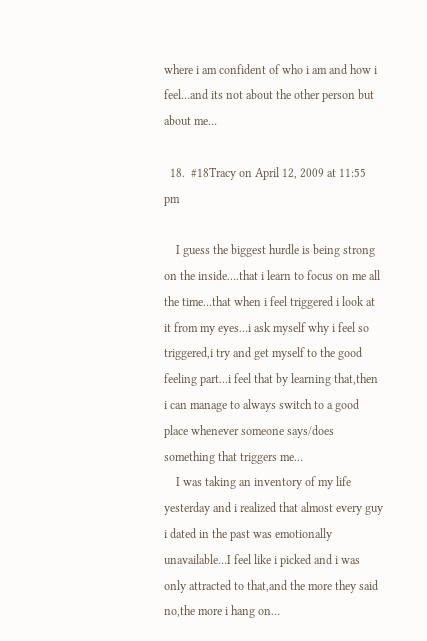where i am confident of who i am and how i feel…and its not about the other person but about me…

  18.  #18Tracy on April 12, 2009 at 11:55 pm

    I guess the biggest hurdle is being strong on the inside….that i learn to focus on me all the time…that when i feel triggered i look at it from my eyes…i ask myself why i feel so triggered,i try and get myself to the good feeling part…i feel that by learning that,then i can manage to always switch to a good place whenever someone says/does something that triggers me…
    I was taking an inventory of my life yesterday and i realized that almost every guy i dated in the past was emotionally unavailable…I feel like i picked and i was only attracted to that,and the more they said no,the more i hang on…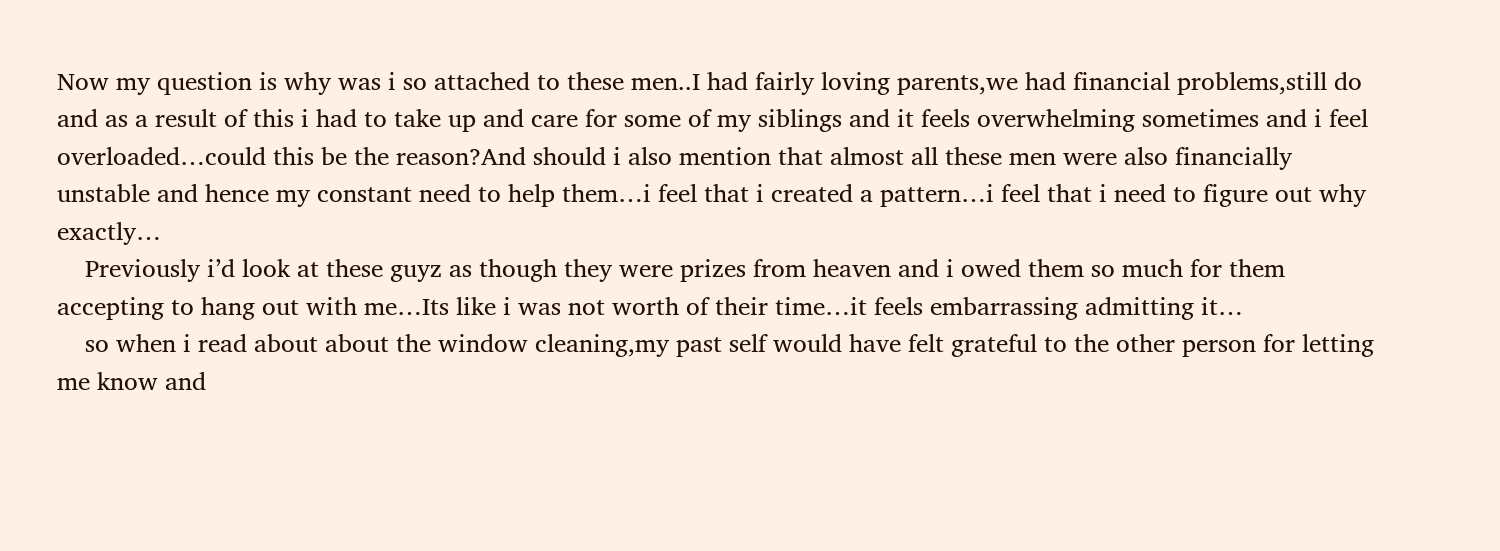Now my question is why was i so attached to these men..I had fairly loving parents,we had financial problems,still do and as a result of this i had to take up and care for some of my siblings and it feels overwhelming sometimes and i feel overloaded…could this be the reason?And should i also mention that almost all these men were also financially unstable and hence my constant need to help them…i feel that i created a pattern…i feel that i need to figure out why exactly…
    Previously i’d look at these guyz as though they were prizes from heaven and i owed them so much for them accepting to hang out with me…Its like i was not worth of their time…it feels embarrassing admitting it…
    so when i read about about the window cleaning,my past self would have felt grateful to the other person for letting me know and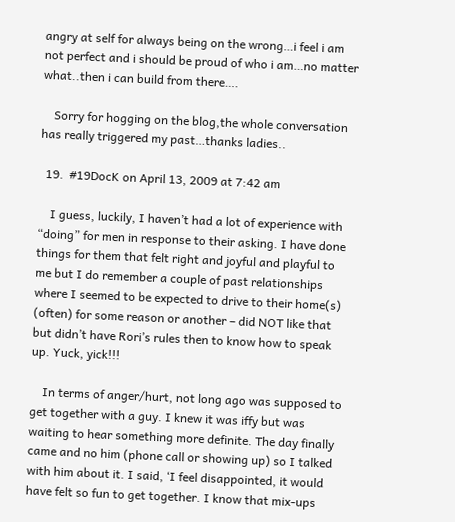angry at self for always being on the wrong…i feel i am not perfect and i should be proud of who i am…no matter what..then i can build from there….

    Sorry for hogging on the blog,the whole conversation has really triggered my past…thanks ladies..

  19.  #19DocK on April 13, 2009 at 7:42 am

    I guess, luckily, I haven’t had a lot of experience with “doing” for men in response to their asking. I have done things for them that felt right and joyful and playful to me but I do remember a couple of past relationships where I seemed to be expected to drive to their home(s) (often) for some reason or another – did NOT like that but didn’t have Rori’s rules then to know how to speak up. Yuck, yick!!!

    In terms of anger/hurt, not long ago was supposed to get together with a guy. I knew it was iffy but was waiting to hear something more definite. The day finally came and no him (phone call or showing up) so I talked with him about it. I said, ‘I feel disappointed, it would have felt so fun to get together. I know that mix-ups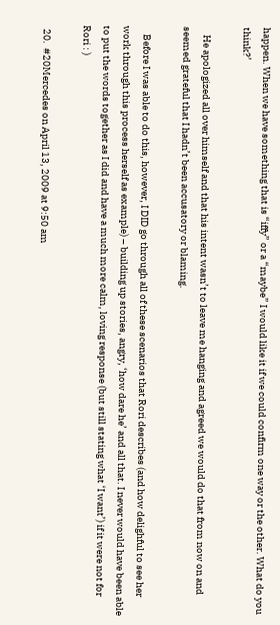happen. When we have something that is “iffy” or a “maybe” I would like it if we could confirm one way or the other. What do you think?’

    He apologized all over himself and that his intent wasn’t to leave me hanging and agreed we would do that from now on and seemed grateful that I hadn’t been accusatory or blaming.

    Before I was able to do this, however, I DID go through all of these scenarios that Rori describes (and how delighful to see her work through this process herself as example) – building up stories, angry, ‘how dare he’ and all that. I never would have been able to put the words together as I did and have a much more calm, loving response (but still stating what ‘I want’) if it were not for Rori : )

  20.  #20Mercedes on April 13, 2009 at 9:50 am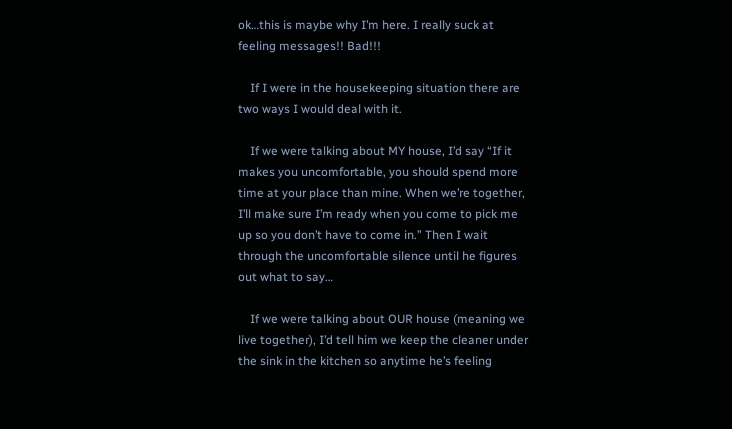ok…this is maybe why I’m here. I really suck at feeling messages!! Bad!!!

    If I were in the housekeeping situation there are two ways I would deal with it.

    If we were talking about MY house, I’d say “If it makes you uncomfortable, you should spend more time at your place than mine. When we’re together, I’ll make sure I’m ready when you come to pick me up so you don’t have to come in.” Then I wait through the uncomfortable silence until he figures out what to say…

    If we were talking about OUR house (meaning we live together), I’d tell him we keep the cleaner under the sink in the kitchen so anytime he’s feeling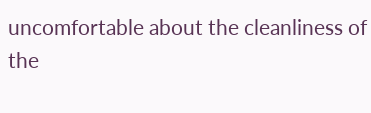uncomfortable about the cleanliness of the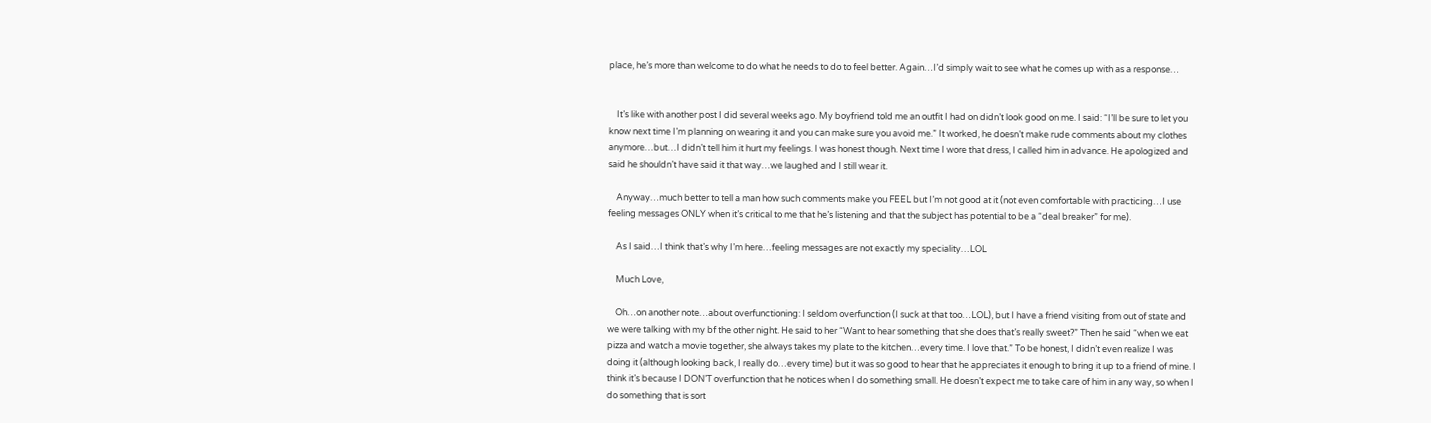place, he’s more than welcome to do what he needs to do to feel better. Again…I’d simply wait to see what he comes up with as a response…


    It’s like with another post I did several weeks ago. My boyfriend told me an outfit I had on didn’t look good on me. I said: “I’ll be sure to let you know next time I’m planning on wearing it and you can make sure you avoid me.” It worked, he doesn’t make rude comments about my clothes anymore…but…I didn’t tell him it hurt my feelings. I was honest though. Next time I wore that dress, I called him in advance. He apologized and said he shouldn’t have said it that way…we laughed and I still wear it.

    Anyway…much better to tell a man how such comments make you FEEL but I’m not good at it (not even comfortable with practicing…I use feeling messages ONLY when it’s critical to me that he’s listening and that the subject has potential to be a “deal breaker” for me).

    As I said…I think that’s why I’m here…feeling messages are not exactly my speciality…LOL

    Much Love,

    Oh…on another note…about overfunctioning: I seldom overfunction (I suck at that too…LOL), but I have a friend visiting from out of state and we were talking with my bf the other night. He said to her “Want to hear something that she does that’s really sweet?” Then he said “when we eat pizza and watch a movie together, she always takes my plate to the kitchen…every time. I love that.” To be honest, I didn’t even realize I was doing it (although looking back, I really do…every time) but it was so good to hear that he appreciates it enough to bring it up to a friend of mine. I think it’s because I DON’T overfunction that he notices when I do something small. He doesn’t expect me to take care of him in any way, so when I do something that is sort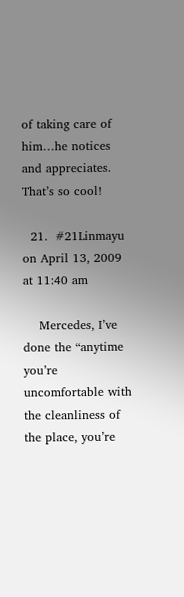of taking care of him…he notices and appreciates. That’s so cool!

  21.  #21Linmayu on April 13, 2009 at 11:40 am

    Mercedes, I’ve done the “anytime you’re uncomfortable with the cleanliness of the place, you’re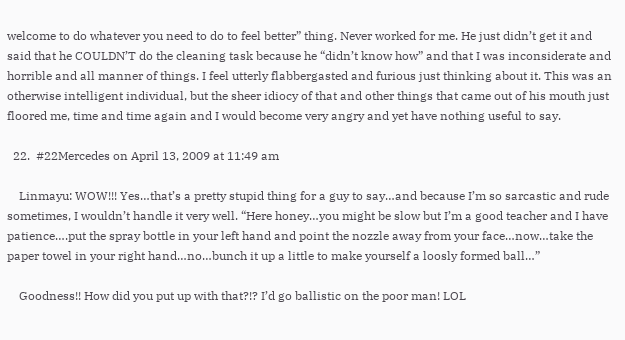welcome to do whatever you need to do to feel better” thing. Never worked for me. He just didn’t get it and said that he COULDN’T do the cleaning task because he “didn’t know how” and that I was inconsiderate and horrible and all manner of things. I feel utterly flabbergasted and furious just thinking about it. This was an otherwise intelligent individual, but the sheer idiocy of that and other things that came out of his mouth just floored me, time and time again and I would become very angry and yet have nothing useful to say.

  22.  #22Mercedes on April 13, 2009 at 11:49 am

    Linmayu: WOW!!! Yes…that’s a pretty stupid thing for a guy to say…and because I’m so sarcastic and rude sometimes, I wouldn’t handle it very well. “Here honey…you might be slow but I’m a good teacher and I have patience….put the spray bottle in your left hand and point the nozzle away from your face…now…take the paper towel in your right hand…no…bunch it up a little to make yourself a loosly formed ball…”

    Goodness!! How did you put up with that?!? I’d go ballistic on the poor man! LOL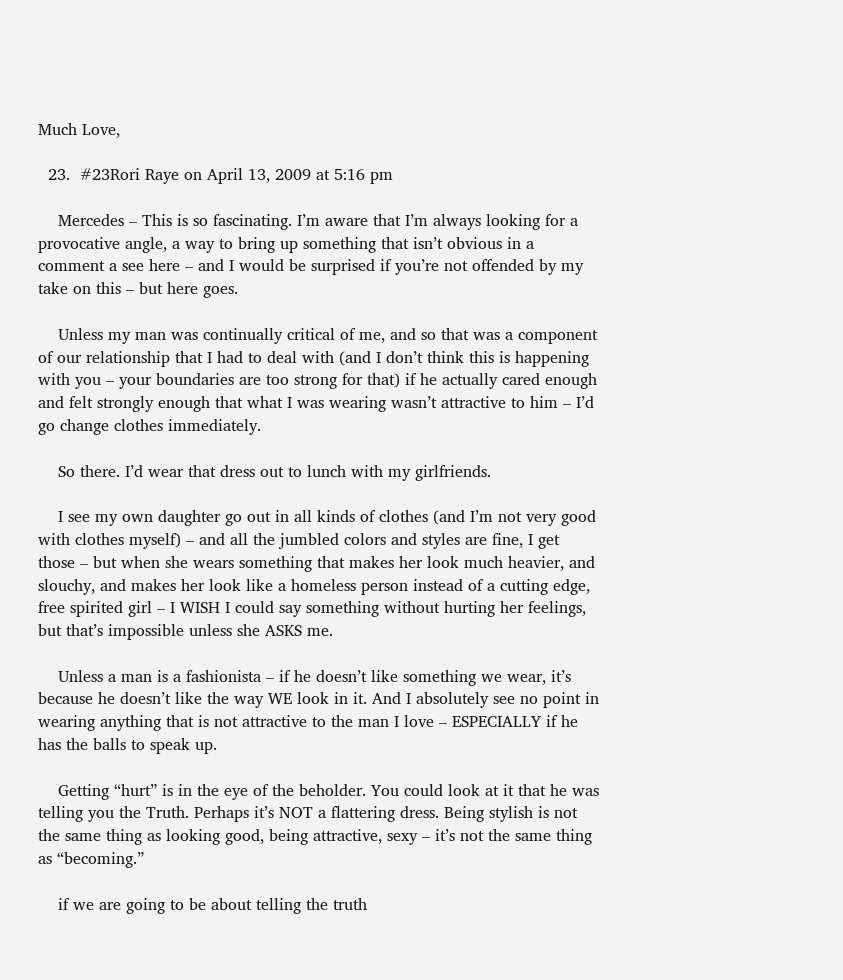Much Love,

  23.  #23Rori Raye on April 13, 2009 at 5:16 pm

    Mercedes – This is so fascinating. I’m aware that I’m always looking for a provocative angle, a way to bring up something that isn’t obvious in a comment a see here – and I would be surprised if you’re not offended by my take on this – but here goes.

    Unless my man was continually critical of me, and so that was a component of our relationship that I had to deal with (and I don’t think this is happening with you – your boundaries are too strong for that) if he actually cared enough and felt strongly enough that what I was wearing wasn’t attractive to him – I’d go change clothes immediately.

    So there. I’d wear that dress out to lunch with my girlfriends.

    I see my own daughter go out in all kinds of clothes (and I’m not very good with clothes myself) – and all the jumbled colors and styles are fine, I get those – but when she wears something that makes her look much heavier, and slouchy, and makes her look like a homeless person instead of a cutting edge, free spirited girl – I WISH I could say something without hurting her feelings, but that’s impossible unless she ASKS me.

    Unless a man is a fashionista – if he doesn’t like something we wear, it’s because he doesn’t like the way WE look in it. And I absolutely see no point in wearing anything that is not attractive to the man I love – ESPECIALLY if he has the balls to speak up.

    Getting “hurt” is in the eye of the beholder. You could look at it that he was telling you the Truth. Perhaps it’s NOT a flattering dress. Being stylish is not the same thing as looking good, being attractive, sexy – it’s not the same thing as “becoming.”

    if we are going to be about telling the truth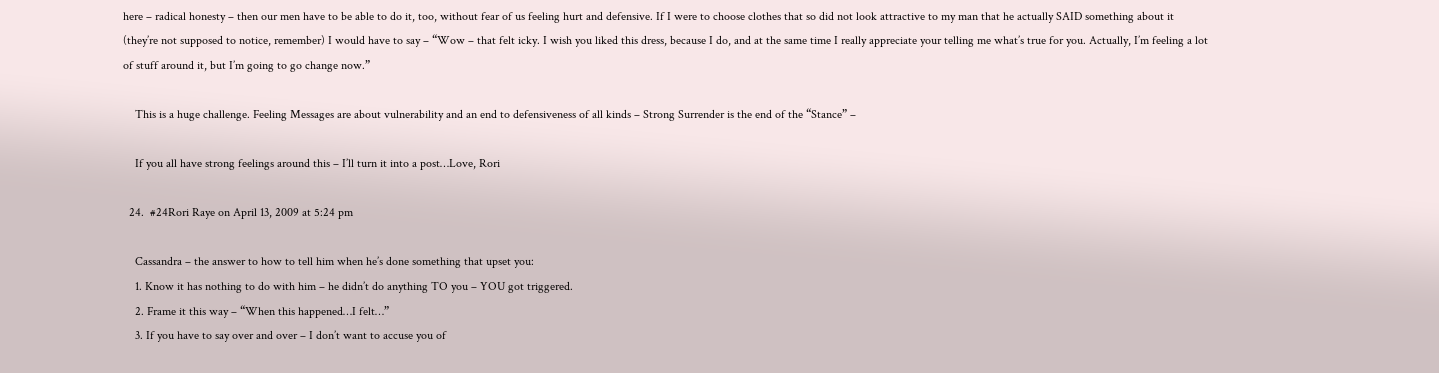here – radical honesty – then our men have to be able to do it, too, without fear of us feeling hurt and defensive. If I were to choose clothes that so did not look attractive to my man that he actually SAID something about it (they’re not supposed to notice, remember) I would have to say – “Wow – that felt icky. I wish you liked this dress, because I do, and at the same time I really appreciate your telling me what’s true for you. Actually, I’m feeling a lot of stuff around it, but I’m going to go change now.”

    This is a huge challenge. Feeling Messages are about vulnerability and an end to defensiveness of all kinds – Strong Surrender is the end of the “Stance” –

    If you all have strong feelings around this – I’ll turn it into a post…Love, Rori

  24.  #24Rori Raye on April 13, 2009 at 5:24 pm

    Cassandra – the answer to how to tell him when he’s done something that upset you:
    1. Know it has nothing to do with him – he didn’t do anything TO you – YOU got triggered.
    2. Frame it this way – “When this happened…I felt…”
    3. If you have to say over and over – I don’t want to accuse you of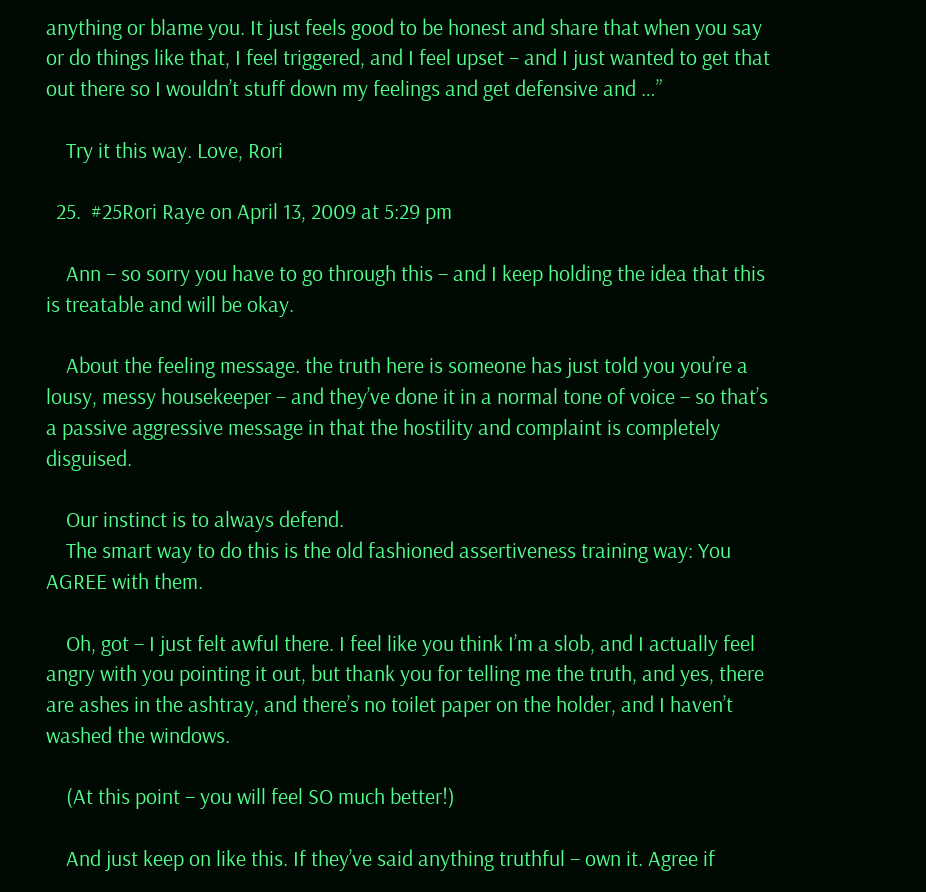anything or blame you. It just feels good to be honest and share that when you say or do things like that, I feel triggered, and I feel upset – and I just wanted to get that out there so I wouldn’t stuff down my feelings and get defensive and …”

    Try it this way. Love, Rori

  25.  #25Rori Raye on April 13, 2009 at 5:29 pm

    Ann – so sorry you have to go through this – and I keep holding the idea that this is treatable and will be okay.

    About the feeling message. the truth here is someone has just told you you’re a lousy, messy housekeeper – and they’ve done it in a normal tone of voice – so that’s a passive aggressive message in that the hostility and complaint is completely disguised.

    Our instinct is to always defend.
    The smart way to do this is the old fashioned assertiveness training way: You AGREE with them.

    Oh, got – I just felt awful there. I feel like you think I’m a slob, and I actually feel angry with you pointing it out, but thank you for telling me the truth, and yes, there are ashes in the ashtray, and there’s no toilet paper on the holder, and I haven’t washed the windows.

    (At this point – you will feel SO much better!)

    And just keep on like this. If they’ve said anything truthful – own it. Agree if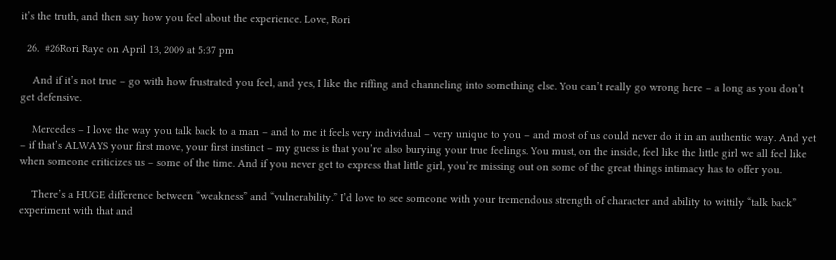it’s the truth, and then say how you feel about the experience. Love, Rori

  26.  #26Rori Raye on April 13, 2009 at 5:37 pm

    And if it’s not true – go with how frustrated you feel, and yes, I like the riffing and channeling into something else. You can’t really go wrong here – a long as you don’t get defensive.

    Mercedes – I love the way you talk back to a man – and to me it feels very individual – very unique to you – and most of us could never do it in an authentic way. And yet – if that’s ALWAYS your first move, your first instinct – my guess is that you’re also burying your true feelings. You must, on the inside, feel like the little girl we all feel like when someone criticizes us – some of the time. And if you never get to express that little girl, you’re missing out on some of the great things intimacy has to offer you.

    There’s a HUGE difference between “weakness” and “vulnerability.” I’d love to see someone with your tremendous strength of character and ability to wittily “talk back” experiment with that and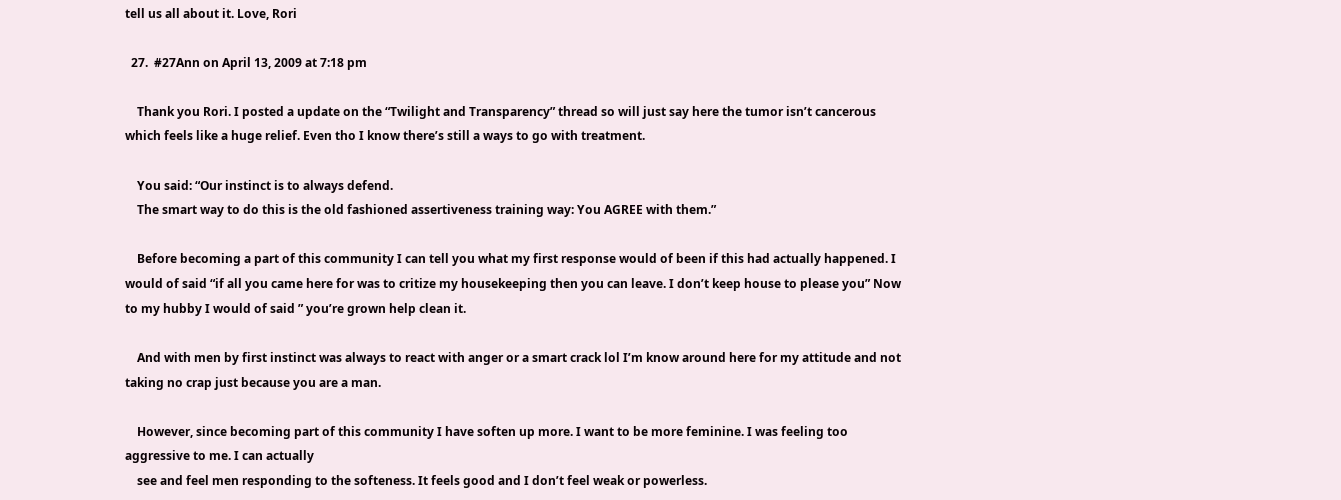tell us all about it. Love, Rori

  27.  #27Ann on April 13, 2009 at 7:18 pm

    Thank you Rori. I posted a update on the “Twilight and Transparency” thread so will just say here the tumor isn’t cancerous which feels like a huge relief. Even tho I know there’s still a ways to go with treatment.

    You said: “Our instinct is to always defend.
    The smart way to do this is the old fashioned assertiveness training way: You AGREE with them.”

    Before becoming a part of this community I can tell you what my first response would of been if this had actually happened. I would of said “if all you came here for was to critize my housekeeping then you can leave. I don’t keep house to please you” Now to my hubby I would of said ” you’re grown help clean it.

    And with men by first instinct was always to react with anger or a smart crack lol I’m know around here for my attitude and not taking no crap just because you are a man.

    However, since becoming part of this community I have soften up more. I want to be more feminine. I was feeling too aggressive to me. I can actually
    see and feel men responding to the softeness. It feels good and I don’t feel weak or powerless.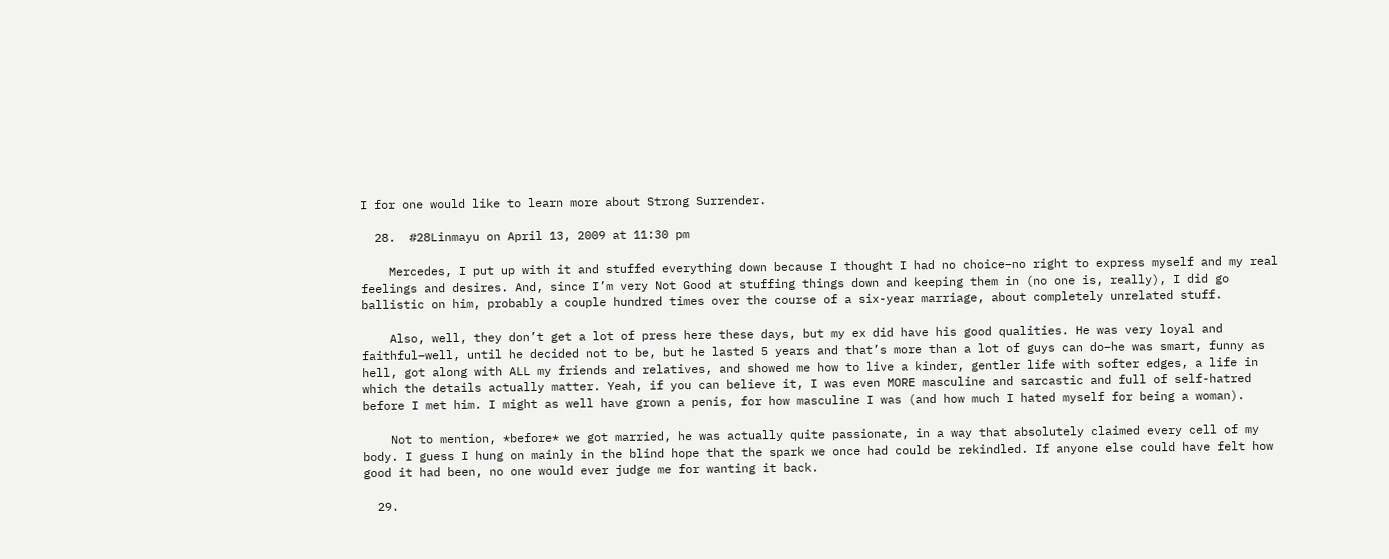I for one would like to learn more about Strong Surrender.

  28.  #28Linmayu on April 13, 2009 at 11:30 pm

    Mercedes, I put up with it and stuffed everything down because I thought I had no choice–no right to express myself and my real feelings and desires. And, since I’m very Not Good at stuffing things down and keeping them in (no one is, really), I did go ballistic on him, probably a couple hundred times over the course of a six-year marriage, about completely unrelated stuff.

    Also, well, they don’t get a lot of press here these days, but my ex did have his good qualities. He was very loyal and faithful–well, until he decided not to be, but he lasted 5 years and that’s more than a lot of guys can do–he was smart, funny as hell, got along with ALL my friends and relatives, and showed me how to live a kinder, gentler life with softer edges, a life in which the details actually matter. Yeah, if you can believe it, I was even MORE masculine and sarcastic and full of self-hatred before I met him. I might as well have grown a penis, for how masculine I was (and how much I hated myself for being a woman).

    Not to mention, *before* we got married, he was actually quite passionate, in a way that absolutely claimed every cell of my body. I guess I hung on mainly in the blind hope that the spark we once had could be rekindled. If anyone else could have felt how good it had been, no one would ever judge me for wanting it back.

  29.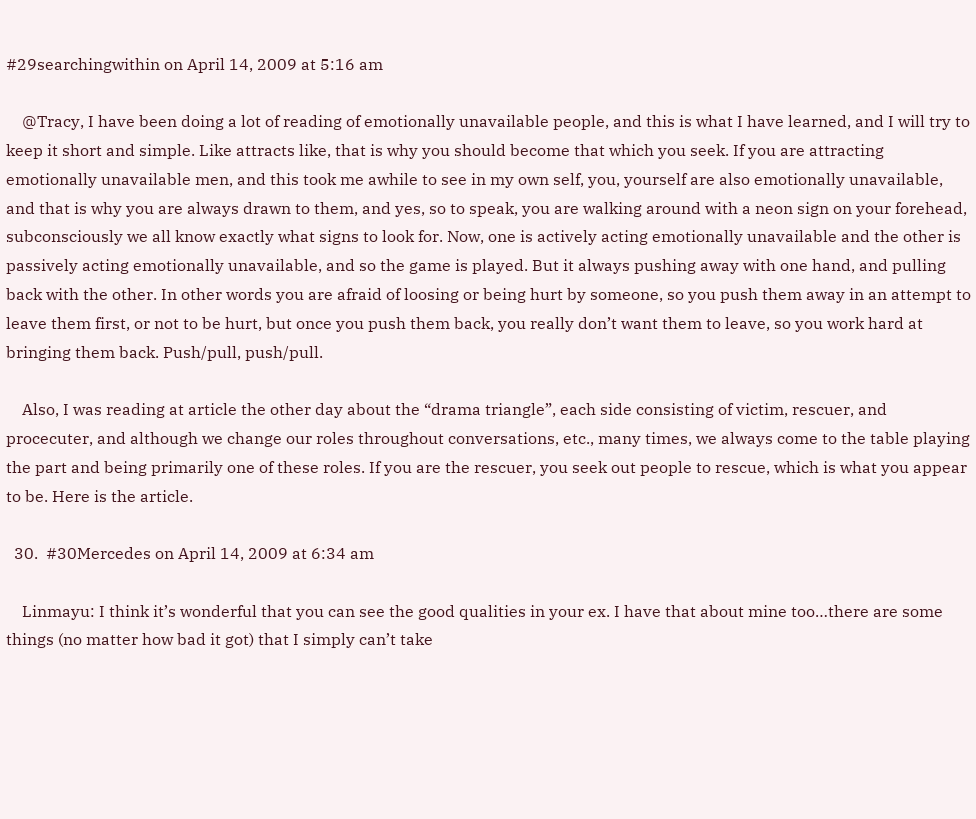#29searchingwithin on April 14, 2009 at 5:16 am

    @Tracy, I have been doing a lot of reading of emotionally unavailable people, and this is what I have learned, and I will try to keep it short and simple. Like attracts like, that is why you should become that which you seek. If you are attracting emotionally unavailable men, and this took me awhile to see in my own self, you, yourself are also emotionally unavailable, and that is why you are always drawn to them, and yes, so to speak, you are walking around with a neon sign on your forehead, subconsciously we all know exactly what signs to look for. Now, one is actively acting emotionally unavailable and the other is passively acting emotionally unavailable, and so the game is played. But it always pushing away with one hand, and pulling back with the other. In other words you are afraid of loosing or being hurt by someone, so you push them away in an attempt to leave them first, or not to be hurt, but once you push them back, you really don’t want them to leave, so you work hard at bringing them back. Push/pull, push/pull.

    Also, I was reading at article the other day about the “drama triangle”, each side consisting of victim, rescuer, and procecuter, and although we change our roles throughout conversations, etc., many times, we always come to the table playing the part and being primarily one of these roles. If you are the rescuer, you seek out people to rescue, which is what you appear to be. Here is the article.

  30.  #30Mercedes on April 14, 2009 at 6:34 am

    Linmayu: I think it’s wonderful that you can see the good qualities in your ex. I have that about mine too…there are some things (no matter how bad it got) that I simply can’t take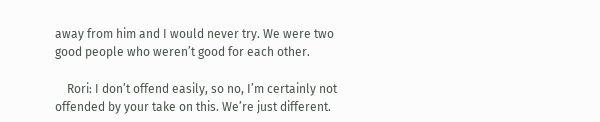away from him and I would never try. We were two good people who weren’t good for each other.

    Rori: I don’t offend easily, so no, I’m certainly not offended by your take on this. We’re just different.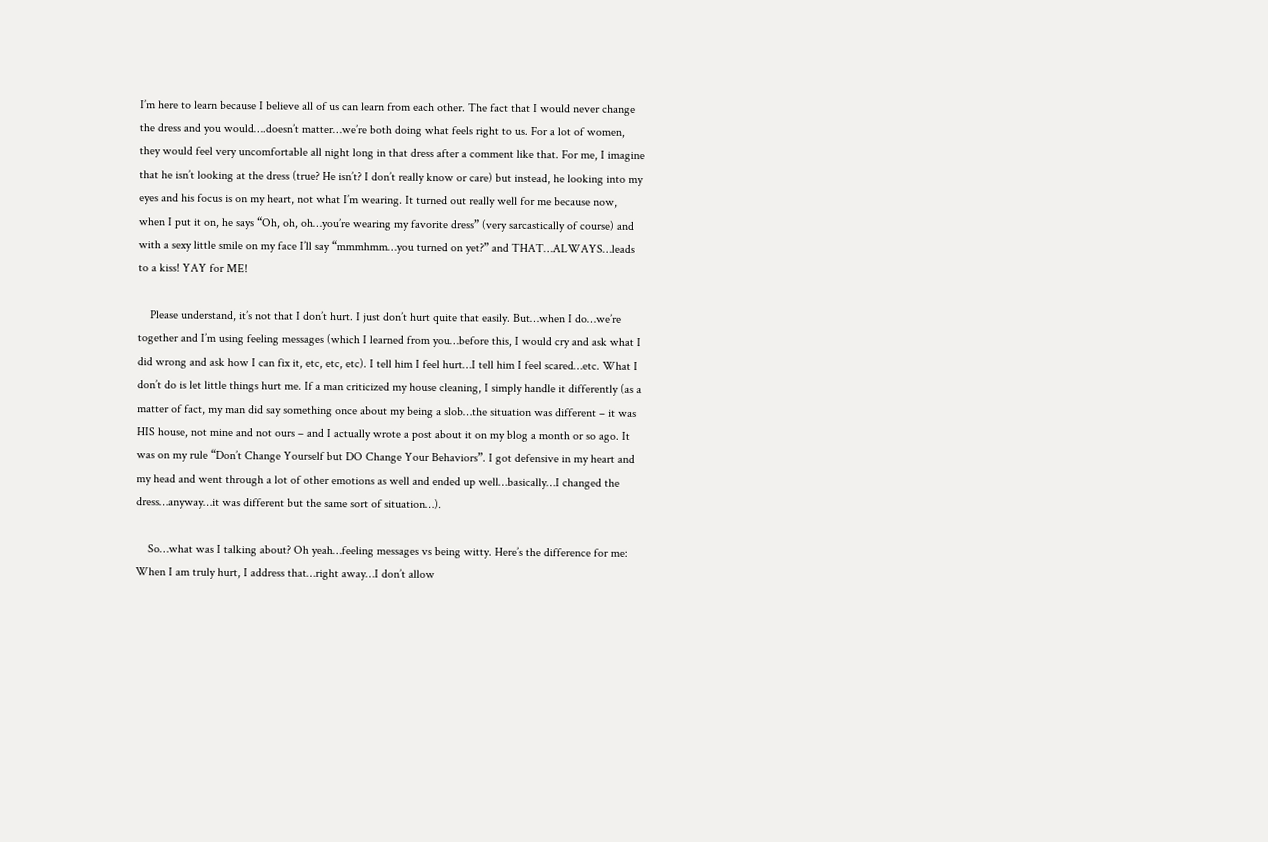I’m here to learn because I believe all of us can learn from each other. The fact that I would never change the dress and you would….doesn’t matter…we’re both doing what feels right to us. For a lot of women, they would feel very uncomfortable all night long in that dress after a comment like that. For me, I imagine that he isn’t looking at the dress (true? He isn’t? I don’t really know or care) but instead, he looking into my eyes and his focus is on my heart, not what I’m wearing. It turned out really well for me because now, when I put it on, he says “Oh, oh, oh…you’re wearing my favorite dress” (very sarcastically of course) and with a sexy little smile on my face I’ll say “mmmhmm…you turned on yet?” and THAT…ALWAYS…leads to a kiss! YAY for ME!

    Please understand, it’s not that I don’t hurt. I just don’t hurt quite that easily. But…when I do…we’re together and I’m using feeling messages (which I learned from you…before this, I would cry and ask what I did wrong and ask how I can fix it, etc, etc, etc). I tell him I feel hurt…I tell him I feel scared…etc. What I don’t do is let little things hurt me. If a man criticized my house cleaning, I simply handle it differently (as a matter of fact, my man did say something once about my being a slob…the situation was different – it was HIS house, not mine and not ours – and I actually wrote a post about it on my blog a month or so ago. It was on my rule “Don’t Change Yourself but DO Change Your Behaviors”. I got defensive in my heart and my head and went through a lot of other emotions as well and ended up well…basically…I changed the dress…anyway…it was different but the same sort of situation…).

    So…what was I talking about? Oh yeah…feeling messages vs being witty. Here’s the difference for me: When I am truly hurt, I address that…right away…I don’t allow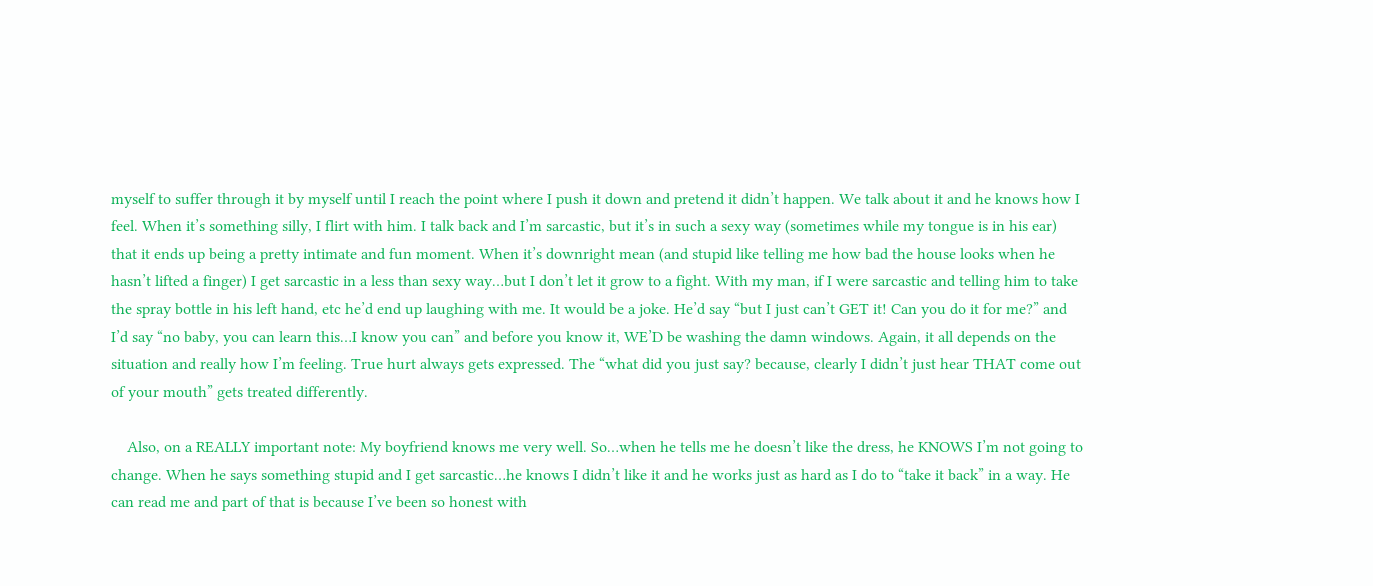myself to suffer through it by myself until I reach the point where I push it down and pretend it didn’t happen. We talk about it and he knows how I feel. When it’s something silly, I flirt with him. I talk back and I’m sarcastic, but it’s in such a sexy way (sometimes while my tongue is in his ear) that it ends up being a pretty intimate and fun moment. When it’s downright mean (and stupid like telling me how bad the house looks when he hasn’t lifted a finger) I get sarcastic in a less than sexy way…but I don’t let it grow to a fight. With my man, if I were sarcastic and telling him to take the spray bottle in his left hand, etc he’d end up laughing with me. It would be a joke. He’d say “but I just can’t GET it! Can you do it for me?” and I’d say “no baby, you can learn this…I know you can” and before you know it, WE’D be washing the damn windows. Again, it all depends on the situation and really how I’m feeling. True hurt always gets expressed. The “what did you just say? because, clearly I didn’t just hear THAT come out of your mouth” gets treated differently.

    Also, on a REALLY important note: My boyfriend knows me very well. So…when he tells me he doesn’t like the dress, he KNOWS I’m not going to change. When he says something stupid and I get sarcastic…he knows I didn’t like it and he works just as hard as I do to “take it back” in a way. He can read me and part of that is because I’ve been so honest with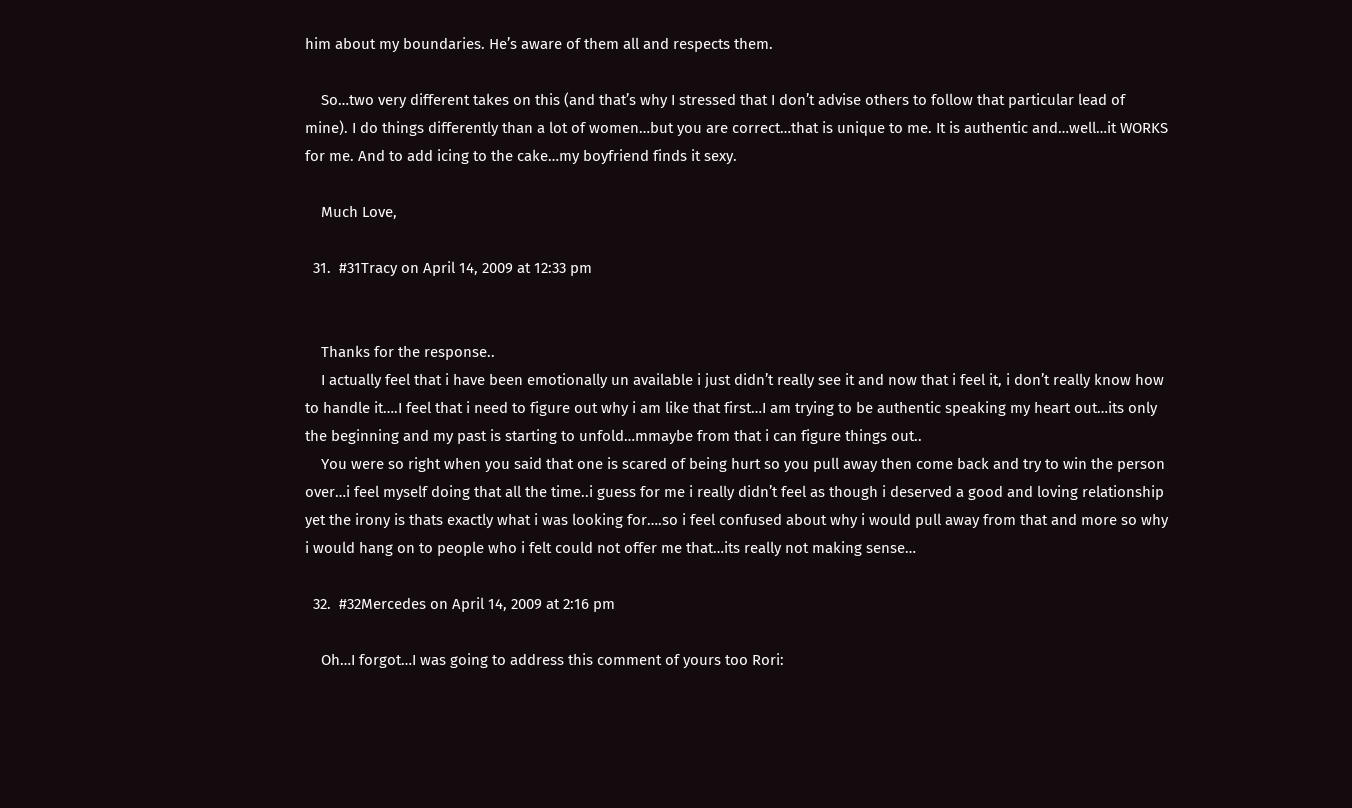him about my boundaries. He’s aware of them all and respects them.

    So…two very different takes on this (and that’s why I stressed that I don’t advise others to follow that particular lead of mine). I do things differently than a lot of women…but you are correct…that is unique to me. It is authentic and…well…it WORKS for me. And to add icing to the cake…my boyfriend finds it sexy.

    Much Love,

  31.  #31Tracy on April 14, 2009 at 12:33 pm


    Thanks for the response..
    I actually feel that i have been emotionally un available i just didn’t really see it and now that i feel it, i don’t really know how to handle it….I feel that i need to figure out why i am like that first…I am trying to be authentic speaking my heart out…its only the beginning and my past is starting to unfold…mmaybe from that i can figure things out..
    You were so right when you said that one is scared of being hurt so you pull away then come back and try to win the person over…i feel myself doing that all the time..i guess for me i really didn’t feel as though i deserved a good and loving relationship yet the irony is thats exactly what i was looking for….so i feel confused about why i would pull away from that and more so why i would hang on to people who i felt could not offer me that…its really not making sense…

  32.  #32Mercedes on April 14, 2009 at 2:16 pm

    Oh…I forgot…I was going to address this comment of yours too Rori: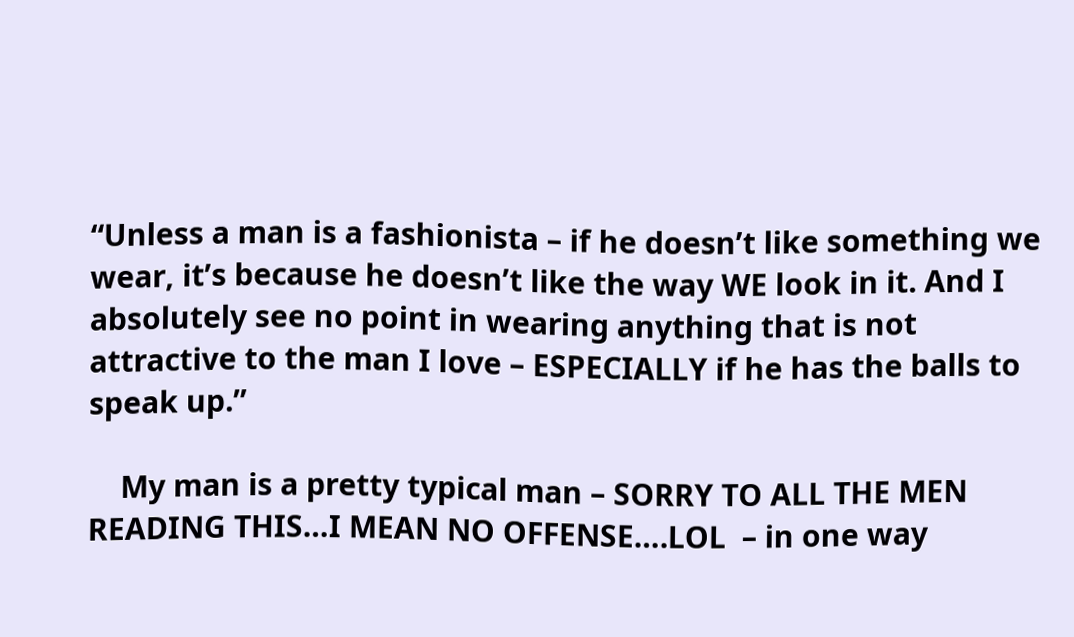“Unless a man is a fashionista – if he doesn’t like something we wear, it’s because he doesn’t like the way WE look in it. And I absolutely see no point in wearing anything that is not attractive to the man I love – ESPECIALLY if he has the balls to speak up.”

    My man is a pretty typical man – SORRY TO ALL THE MEN READING THIS…I MEAN NO OFFENSE….LOL  – in one way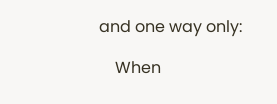and one way only:

    When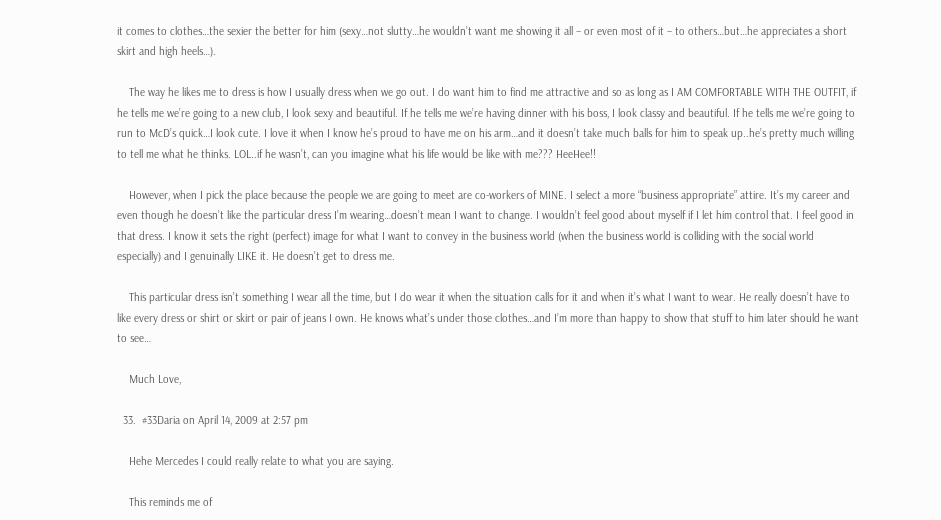it comes to clothes…the sexier the better for him (sexy…not slutty…he wouldn’t want me showing it all – or even most of it – to others…but…he appreciates a short skirt and high heels…).

    The way he likes me to dress is how I usually dress when we go out. I do want him to find me attractive and so as long as I AM COMFORTABLE WITH THE OUTFIT, if he tells me we’re going to a new club, I look sexy and beautiful. If he tells me we’re having dinner with his boss, I look classy and beautiful. If he tells me we’re going to run to McD’s quick…I look cute. I love it when I know he’s proud to have me on his arm…and it doesn’t take much balls for him to speak up..he’s pretty much willing to tell me what he thinks. LOL..if he wasn’t, can you imagine what his life would be like with me??? HeeHee!!

    However, when I pick the place because the people we are going to meet are co-workers of MINE. I select a more “business appropriate” attire. It’s my career and even though he doesn’t like the particular dress I’m wearing…doesn’t mean I want to change. I wouldn’t feel good about myself if I let him control that. I feel good in that dress. I know it sets the right (perfect) image for what I want to convey in the business world (when the business world is colliding with the social world especially) and I genuinally LIKE it. He doesn’t get to dress me.

    This particular dress isn’t something I wear all the time, but I do wear it when the situation calls for it and when it’s what I want to wear. He really doesn’t have to like every dress or shirt or skirt or pair of jeans I own. He knows what’s under those clothes…and I’m more than happy to show that stuff to him later should he want to see…

    Much Love,

  33.  #33Daria on April 14, 2009 at 2:57 pm

    Hehe Mercedes I could really relate to what you are saying.

    This reminds me of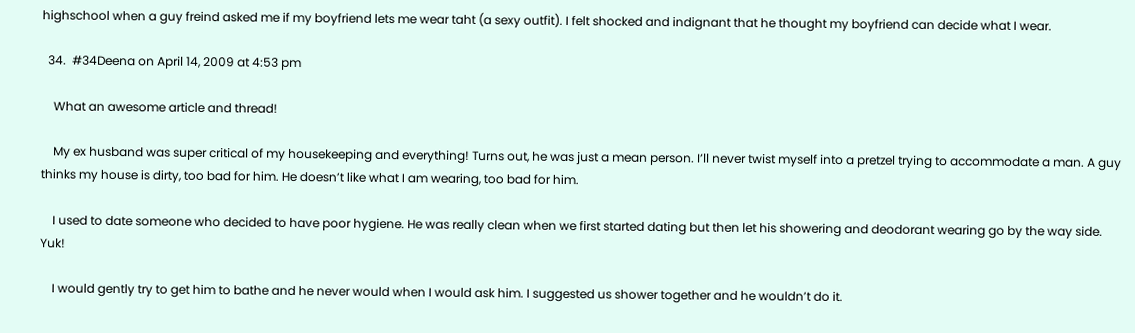highschool when a guy freind asked me if my boyfriend lets me wear taht (a sexy outfit). I felt shocked and indignant that he thought my boyfriend can decide what I wear.

  34.  #34Deena on April 14, 2009 at 4:53 pm

    What an awesome article and thread!

    My ex husband was super critical of my housekeeping and everything! Turns out, he was just a mean person. I’ll never twist myself into a pretzel trying to accommodate a man. A guy thinks my house is dirty, too bad for him. He doesn’t like what I am wearing, too bad for him.

    I used to date someone who decided to have poor hygiene. He was really clean when we first started dating but then let his showering and deodorant wearing go by the way side. Yuk!

    I would gently try to get him to bathe and he never would when I would ask him. I suggested us shower together and he wouldn’t do it.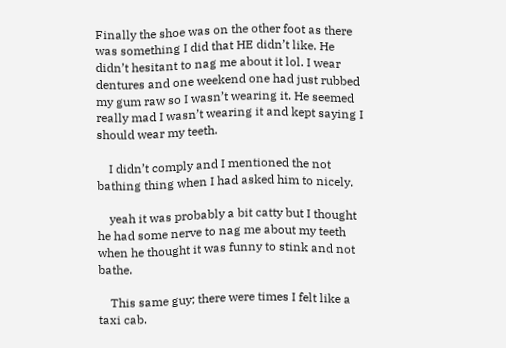Finally the shoe was on the other foot as there was something I did that HE didn’t like. He didn’t hesitant to nag me about it lol. I wear dentures and one weekend one had just rubbed my gum raw so I wasn’t wearing it. He seemed really mad I wasn’t wearing it and kept saying I should wear my teeth.

    I didn’t comply and I mentioned the not bathing thing when I had asked him to nicely.

    yeah it was probably a bit catty but I thought he had some nerve to nag me about my teeth when he thought it was funny to stink and not bathe.

    This same guy; there were times I felt like a taxi cab.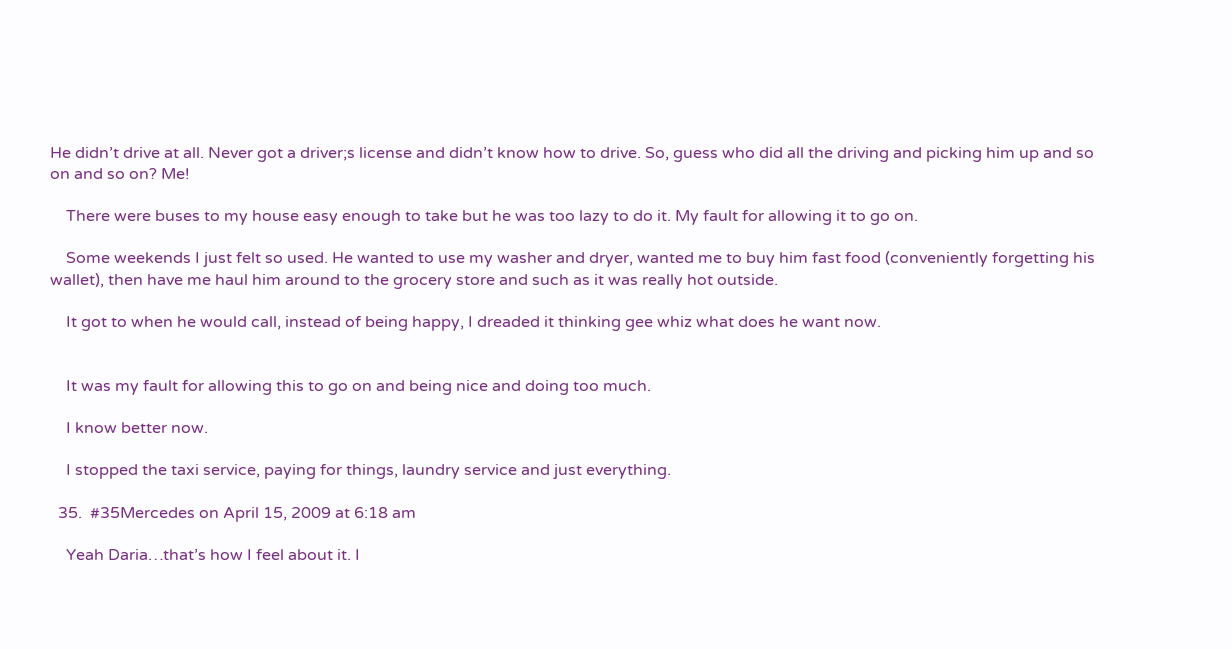He didn’t drive at all. Never got a driver;s license and didn’t know how to drive. So, guess who did all the driving and picking him up and so on and so on? Me!

    There were buses to my house easy enough to take but he was too lazy to do it. My fault for allowing it to go on.

    Some weekends I just felt so used. He wanted to use my washer and dryer, wanted me to buy him fast food (conveniently forgetting his wallet), then have me haul him around to the grocery store and such as it was really hot outside.

    It got to when he would call, instead of being happy, I dreaded it thinking gee whiz what does he want now.


    It was my fault for allowing this to go on and being nice and doing too much.

    I know better now.

    I stopped the taxi service, paying for things, laundry service and just everything.

  35.  #35Mercedes on April 15, 2009 at 6:18 am

    Yeah Daria…that’s how I feel about it. I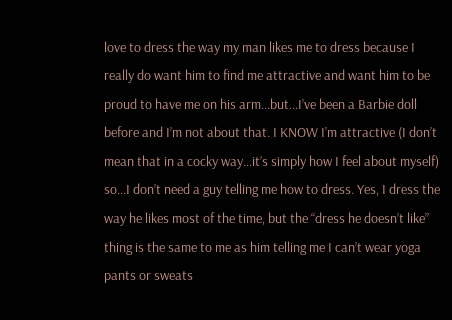love to dress the way my man likes me to dress because I really do want him to find me attractive and want him to be proud to have me on his arm…but…I’ve been a Barbie doll before and I’m not about that. I KNOW I’m attractive (I don’t mean that in a cocky way…it’s simply how I feel about myself) so…I don’t need a guy telling me how to dress. Yes, I dress the way he likes most of the time, but the “dress he doesn’t like” thing is the same to me as him telling me I can’t wear yoga pants or sweats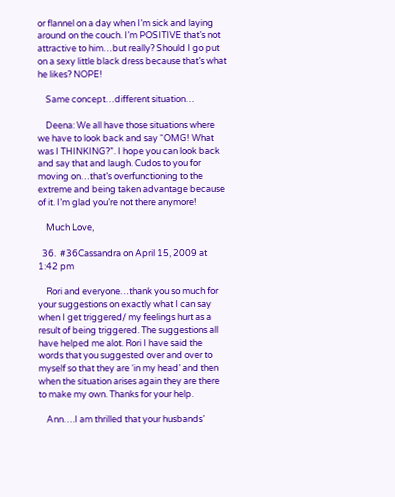or flannel on a day when I’m sick and laying around on the couch. I’m POSITIVE that’s not attractive to him…but really? Should I go put on a sexy little black dress because that’s what he likes? NOPE!

    Same concept…different situation…

    Deena: We all have those situations where we have to look back and say “OMG! What was I THINKING?”. I hope you can look back and say that and laugh. Cudos to you for moving on…that’s overfunctioning to the extreme and being taken advantage because of it. I’m glad you’re not there anymore!

    Much Love,

  36.  #36Cassandra on April 15, 2009 at 1:42 pm

    Rori and everyone…thank you so much for your suggestions on exactly what I can say when I get triggered/ my feelings hurt as a result of being triggered. The suggestions all have helped me alot. Rori I have said the words that you suggested over and over to myself so that they are ‘in my head’ and then when the situation arises again they are there to make my own. Thanks for your help.

    Ann….I am thrilled that your husbands’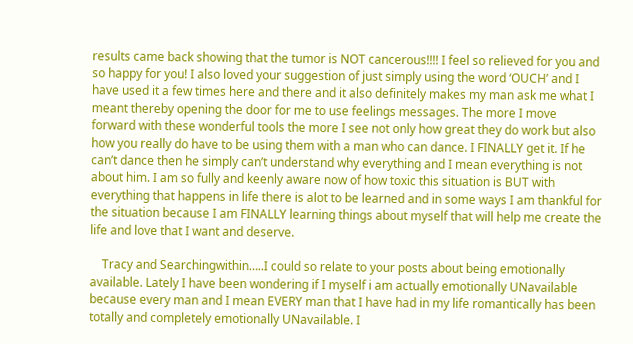results came back showing that the tumor is NOT cancerous!!!! I feel so relieved for you and so happy for you! I also loved your suggestion of just simply using the word ‘OUCH’ and I have used it a few times here and there and it also definitely makes my man ask me what I meant thereby opening the door for me to use feelings messages. The more I move forward with these wonderful tools the more I see not only how great they do work but also how you really do have to be using them with a man who can dance. I FINALLY get it. If he can’t dance then he simply can’t understand why everything and I mean everything is not about him. I am so fully and keenly aware now of how toxic this situation is BUT with everything that happens in life there is alot to be learned and in some ways I am thankful for the situation because I am FINALLY learning things about myself that will help me create the life and love that I want and deserve.

    Tracy and Searchingwithin…..I could so relate to your posts about being emotionally available. Lately I have been wondering if I myself i am actually emotionally UNavailable because every man and I mean EVERY man that I have had in my life romantically has been totally and completely emotionally UNavailable. I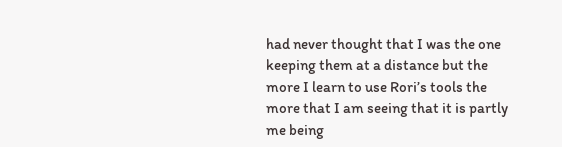had never thought that I was the one keeping them at a distance but the more I learn to use Rori’s tools the more that I am seeing that it is partly me being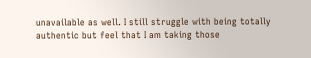unavailable as well. I still struggle with being totally authentic but feel that I am taking those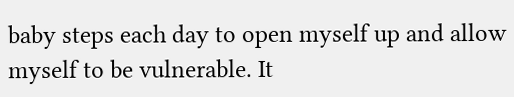baby steps each day to open myself up and allow myself to be vulnerable. It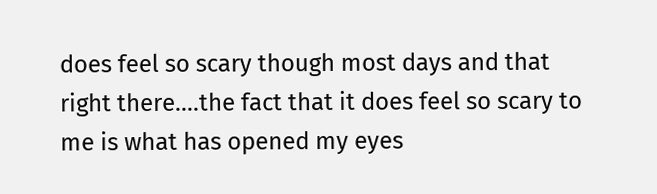does feel so scary though most days and that right there….the fact that it does feel so scary to me is what has opened my eyes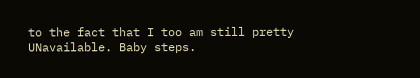to the fact that I too am still pretty UNavailable. Baby steps.